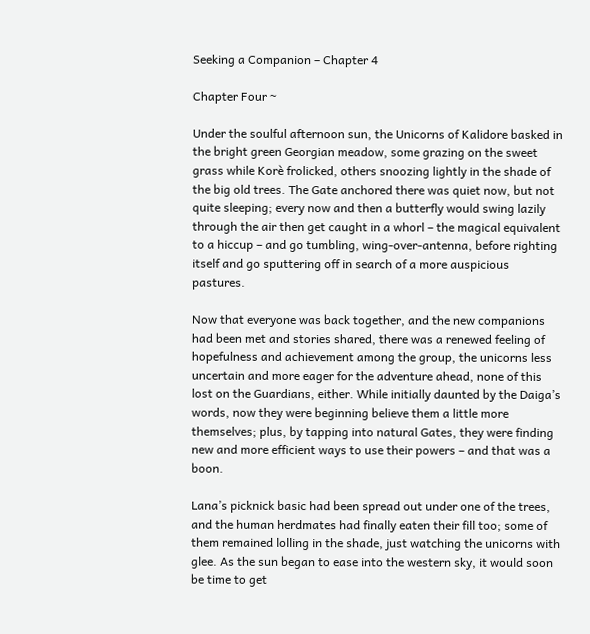Seeking a Companion – Chapter 4

Chapter Four ~

Under the soulful afternoon sun, the Unicorns of Kalidore basked in the bright green Georgian meadow, some grazing on the sweet grass while Korè frolicked, others snoozing lightly in the shade of the big old trees. The Gate anchored there was quiet now, but not quite sleeping; every now and then a butterfly would swing lazily through the air then get caught in a whorl – the magical equivalent to a hiccup – and go tumbling, wing-over-antenna, before righting itself and go sputtering off in search of a more auspicious pastures.

Now that everyone was back together, and the new companions had been met and stories shared, there was a renewed feeling of hopefulness and achievement among the group, the unicorns less uncertain and more eager for the adventure ahead, none of this lost on the Guardians, either. While initially daunted by the Daiga’s words, now they were beginning believe them a little more themselves; plus, by tapping into natural Gates, they were finding new and more efficient ways to use their powers – and that was a boon.

Lana’s picknick basic had been spread out under one of the trees, and the human herdmates had finally eaten their fill too; some of them remained lolling in the shade, just watching the unicorns with glee. As the sun began to ease into the western sky, it would soon be time to get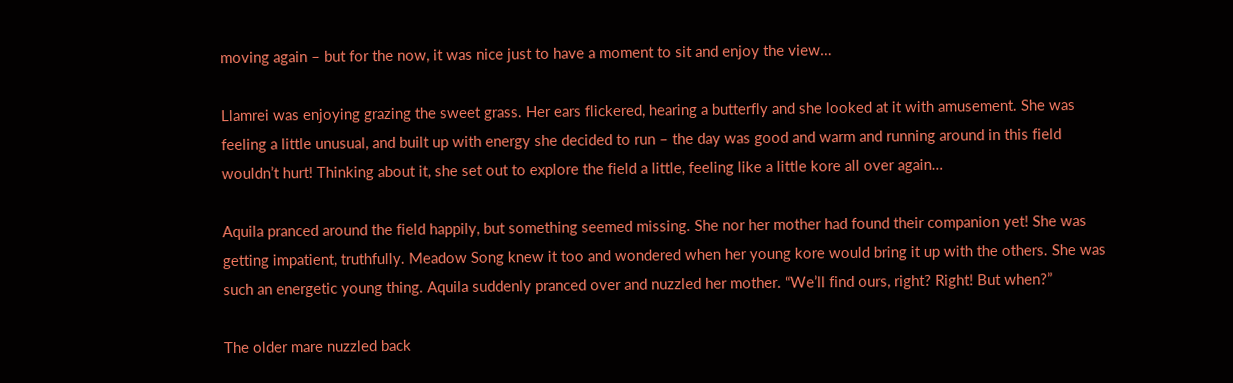moving again – but for the now, it was nice just to have a moment to sit and enjoy the view…

Llamrei was enjoying grazing the sweet grass. Her ears flickered, hearing a butterfly and she looked at it with amusement. She was feeling a little unusual, and built up with energy she decided to run – the day was good and warm and running around in this field wouldn’t hurt! Thinking about it, she set out to explore the field a little, feeling like a little kore all over again…

Aquila pranced around the field happily, but something seemed missing. She nor her mother had found their companion yet! She was getting impatient, truthfully. Meadow Song knew it too and wondered when her young kore would bring it up with the others. She was such an energetic young thing. Aquila suddenly pranced over and nuzzled her mother. “We’ll find ours, right? Right! But when?”

The older mare nuzzled back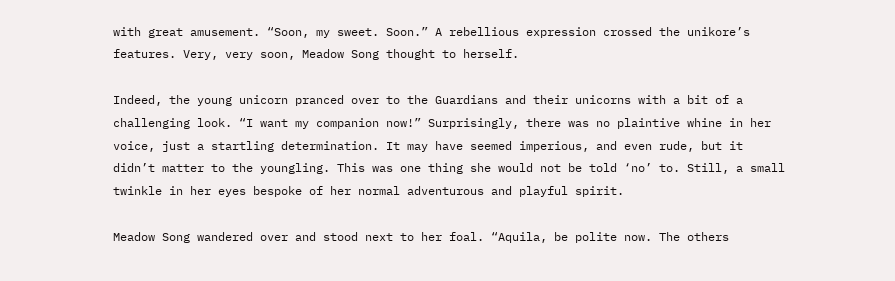with great amusement. “Soon, my sweet. Soon.” A rebellious expression crossed the unikore’s features. Very, very soon, Meadow Song thought to herself.

Indeed, the young unicorn pranced over to the Guardians and their unicorns with a bit of a challenging look. “I want my companion now!” Surprisingly, there was no plaintive whine in her voice, just a startling determination. It may have seemed imperious, and even rude, but it didn’t matter to the youngling. This was one thing she would not be told ‘no’ to. Still, a small twinkle in her eyes bespoke of her normal adventurous and playful spirit.

Meadow Song wandered over and stood next to her foal. “Aquila, be polite now. The others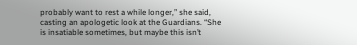probably want to rest a while longer,” she said, casting an apologetic look at the Guardians. “She is insatiable sometimes, but maybe this isn’t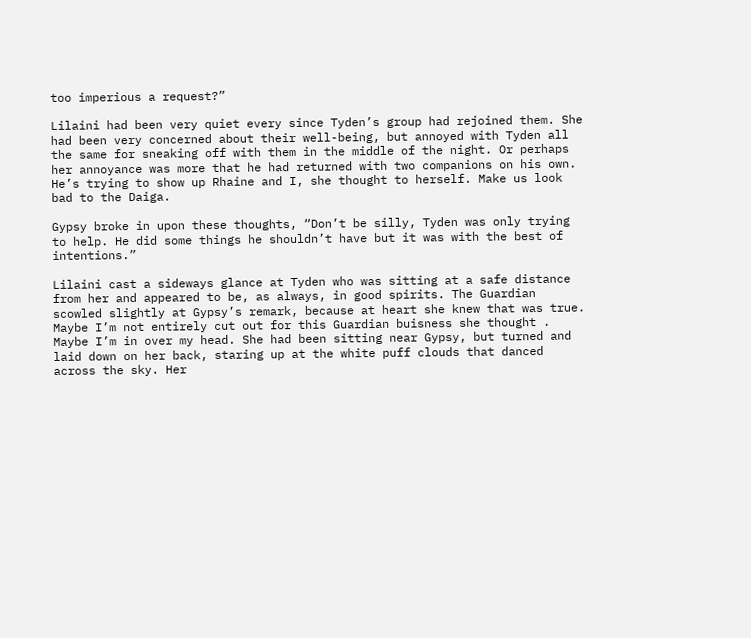too imperious a request?”

Lilaini had been very quiet every since Tyden’s group had rejoined them. She had been very concerned about their well-being, but annoyed with Tyden all the same for sneaking off with them in the middle of the night. Or perhaps her annoyance was more that he had returned with two companions on his own. He’s trying to show up Rhaine and I, she thought to herself. Make us look bad to the Daiga.

Gypsy broke in upon these thoughts, “Don’t be silly, Tyden was only trying to help. He did some things he shouldn’t have but it was with the best of intentions.”

Lilaini cast a sideways glance at Tyden who was sitting at a safe distance from her and appeared to be, as always, in good spirits. The Guardian scowled slightly at Gypsy’s remark, because at heart she knew that was true. Maybe I’m not entirely cut out for this Guardian buisness she thought . Maybe I’m in over my head. She had been sitting near Gypsy, but turned and laid down on her back, staring up at the white puff clouds that danced across the sky. Her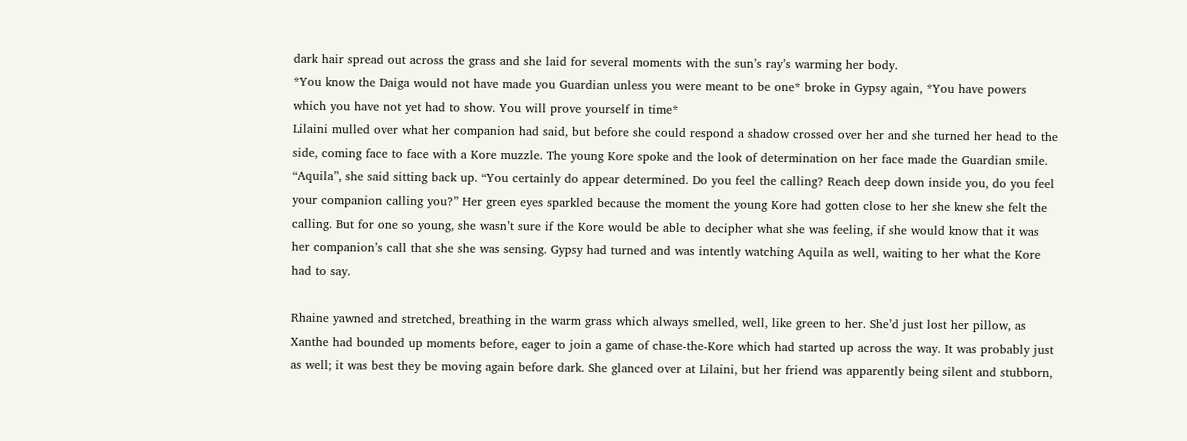dark hair spread out across the grass and she laid for several moments with the sun’s ray’s warming her body.
*You know the Daiga would not have made you Guardian unless you were meant to be one* broke in Gypsy again, *You have powers which you have not yet had to show. You will prove yourself in time*
Lilaini mulled over what her companion had said, but before she could respond a shadow crossed over her and she turned her head to the side, coming face to face with a Kore muzzle. The young Kore spoke and the look of determination on her face made the Guardian smile. “Aquila”, she said sitting back up. “You certainly do appear determined. Do you feel the calling? Reach deep down inside you, do you feel your companion calling you?” Her green eyes sparkled because the moment the young Kore had gotten close to her she knew she felt the calling. But for one so young, she wasn’t sure if the Kore would be able to decipher what she was feeling, if she would know that it was her companion’s call that she she was sensing. Gypsy had turned and was intently watching Aquila as well, waiting to her what the Kore had to say.

Rhaine yawned and stretched, breathing in the warm grass which always smelled, well, like green to her. She’d just lost her pillow, as Xanthe had bounded up moments before, eager to join a game of chase-the-Kore which had started up across the way. It was probably just as well; it was best they be moving again before dark. She glanced over at Lilaini, but her friend was apparently being silent and stubborn,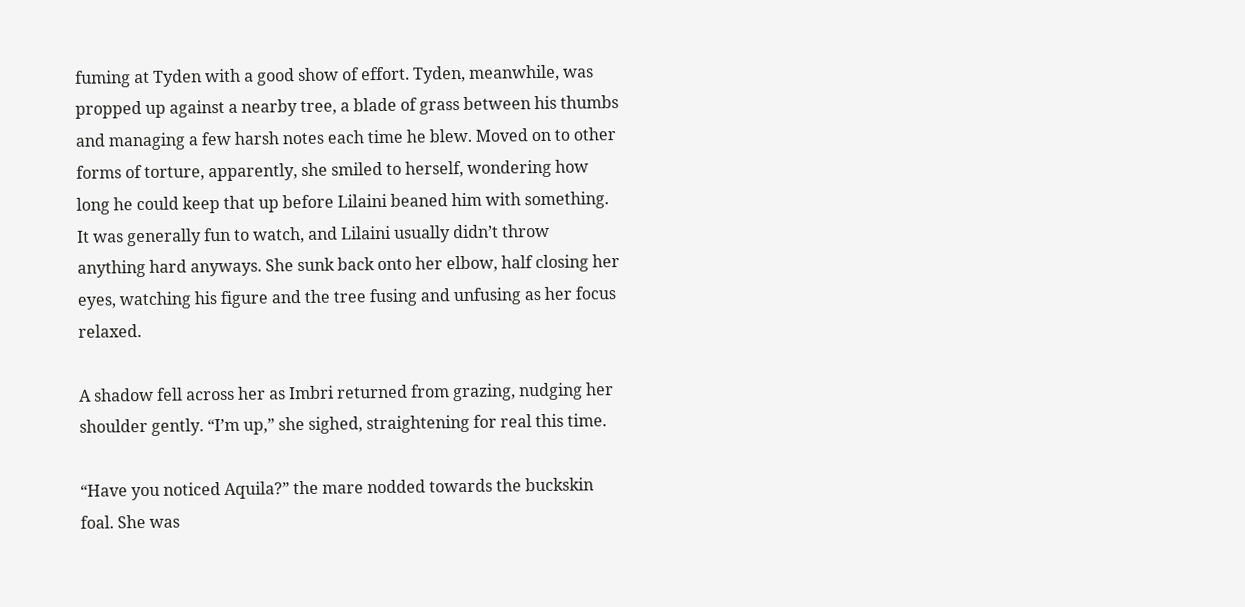fuming at Tyden with a good show of effort. Tyden, meanwhile, was propped up against a nearby tree, a blade of grass between his thumbs and managing a few harsh notes each time he blew. Moved on to other forms of torture, apparently, she smiled to herself, wondering how long he could keep that up before Lilaini beaned him with something. It was generally fun to watch, and Lilaini usually didn’t throw anything hard anyways. She sunk back onto her elbow, half closing her eyes, watching his figure and the tree fusing and unfusing as her focus relaxed.

A shadow fell across her as Imbri returned from grazing, nudging her shoulder gently. “I’m up,” she sighed, straightening for real this time.

“Have you noticed Aquila?” the mare nodded towards the buckskin foal. She was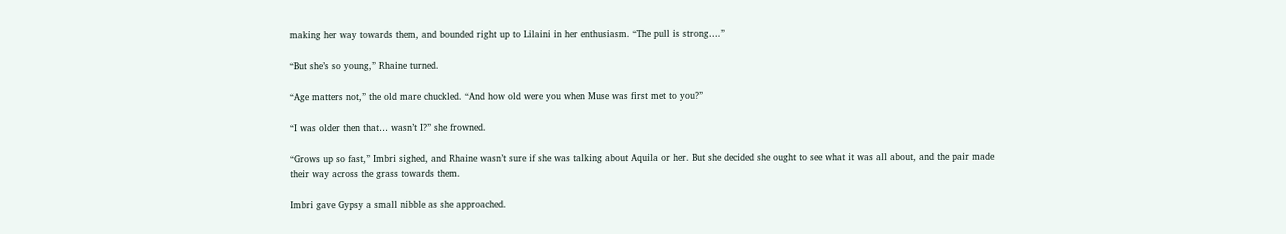making her way towards them, and bounded right up to Lilaini in her enthusiasm. “The pull is strong….”

“But she’s so young,” Rhaine turned.

“Age matters not,” the old mare chuckled. “And how old were you when Muse was first met to you?”

“I was older then that… wasn’t I?” she frowned.

“Grows up so fast,” Imbri sighed, and Rhaine wasn’t sure if she was talking about Aquila or her. But she decided she ought to see what it was all about, and the pair made their way across the grass towards them.

Imbri gave Gypsy a small nibble as she approached.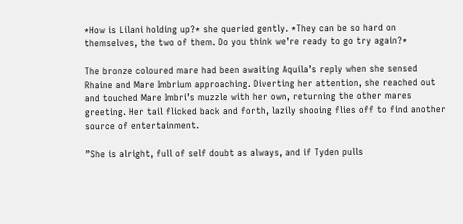*How is Lilani holding up?* she queried gently. *They can be so hard on themselves, the two of them. Do you think we’re ready to go try again?*

The bronze coloured mare had been awaiting Aquila’s reply when she sensed Rhaine and Mare Imbrium approaching. Diverting her attention, she reached out and touched Mare Imbri’s muzzle with her own, returning the other mares greeting. Her tail flicked back and forth, lazily shooing flies off to find another source of entertainment.

”She is alright, full of self doubt as always, and if Tyden pulls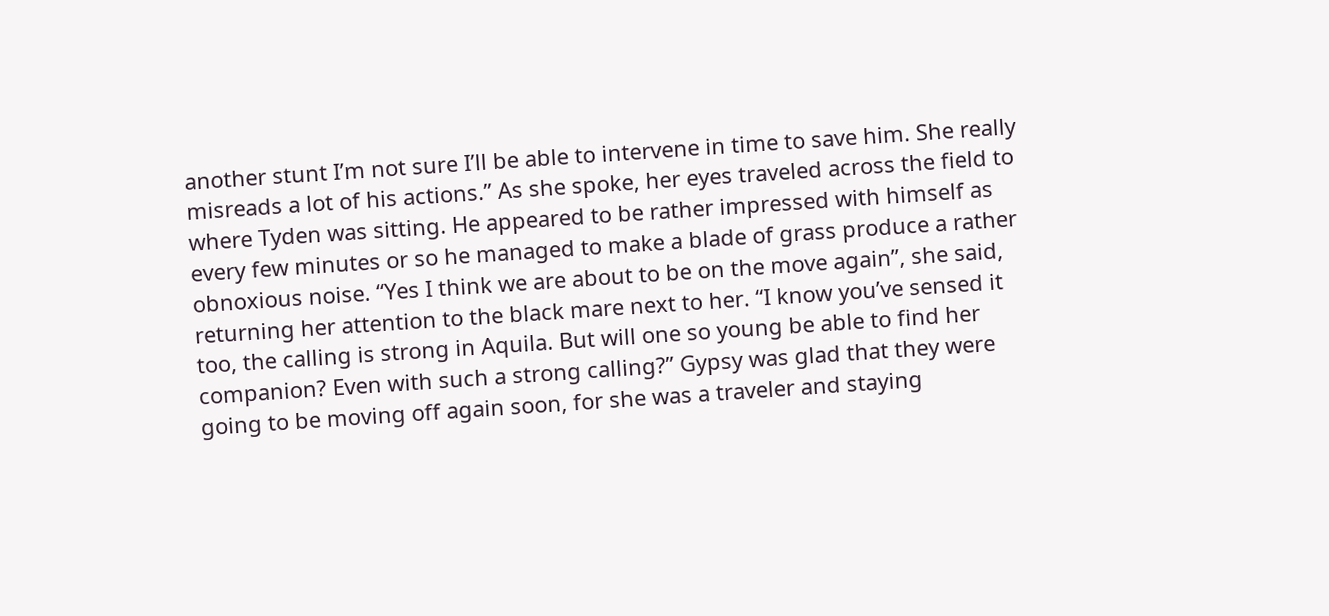another stunt I’m not sure I’ll be able to intervene in time to save him. She really misreads a lot of his actions.” As she spoke, her eyes traveled across the field to where Tyden was sitting. He appeared to be rather impressed with himself as every few minutes or so he managed to make a blade of grass produce a rather obnoxious noise. “Yes I think we are about to be on the move again”, she said, returning her attention to the black mare next to her. “I know you’ve sensed it too, the calling is strong in Aquila. But will one so young be able to find her companion? Even with such a strong calling?” Gypsy was glad that they were going to be moving off again soon, for she was a traveler and staying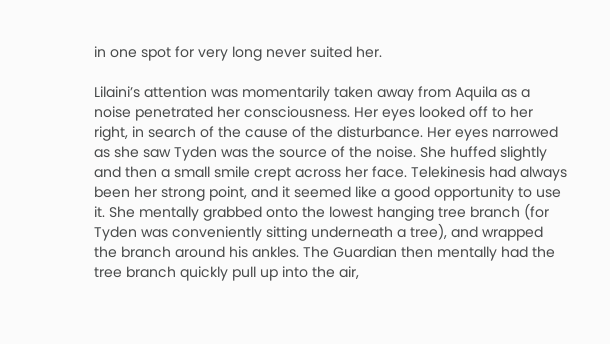in one spot for very long never suited her.

Lilaini’s attention was momentarily taken away from Aquila as a noise penetrated her consciousness. Her eyes looked off to her right, in search of the cause of the disturbance. Her eyes narrowed as she saw Tyden was the source of the noise. She huffed slightly and then a small smile crept across her face. Telekinesis had always been her strong point, and it seemed like a good opportunity to use it. She mentally grabbed onto the lowest hanging tree branch (for Tyden was conveniently sitting underneath a tree), and wrapped the branch around his ankles. The Guardian then mentally had the tree branch quickly pull up into the air,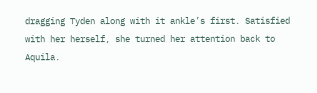dragging Tyden along with it ankle’s first. Satisfied with her herself, she turned her attention back to Aquila.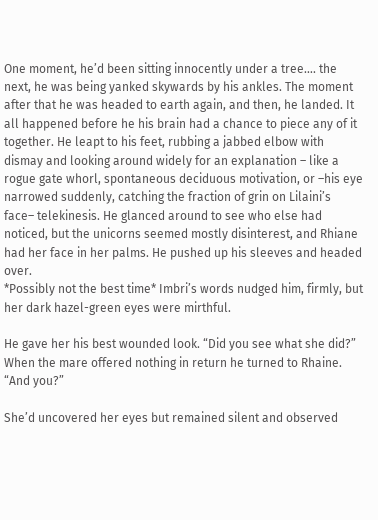One moment, he’d been sitting innocently under a tree…. the next, he was being yanked skywards by his ankles. The moment after that he was headed to earth again, and then, he landed. It all happened before he his brain had a chance to piece any of it together. He leapt to his feet, rubbing a jabbed elbow with dismay and looking around widely for an explanation – like a rogue gate whorl, spontaneous deciduous motivation, or –his eye narrowed suddenly, catching the fraction of grin on Lilaini’s face– telekinesis. He glanced around to see who else had noticed, but the unicorns seemed mostly disinterest, and Rhiane had her face in her palms. He pushed up his sleeves and headed over.
*Possibly not the best time* Imbri’s words nudged him, firmly, but her dark hazel-green eyes were mirthful.

He gave her his best wounded look. “Did you see what she did?” When the mare offered nothing in return he turned to Rhaine. “And you?”

She’d uncovered her eyes but remained silent and observed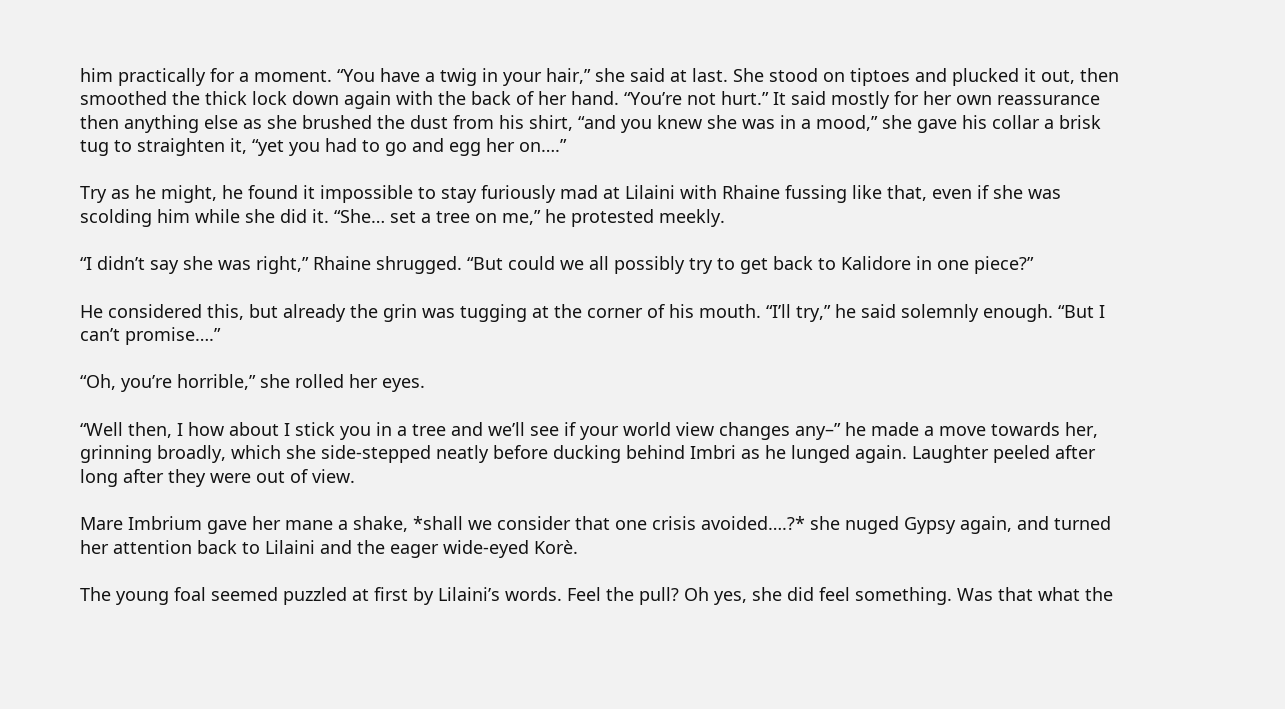him practically for a moment. “You have a twig in your hair,” she said at last. She stood on tiptoes and plucked it out, then smoothed the thick lock down again with the back of her hand. “You’re not hurt.” It said mostly for her own reassurance then anything else as she brushed the dust from his shirt, “and you knew she was in a mood,” she gave his collar a brisk tug to straighten it, “yet you had to go and egg her on….”

Try as he might, he found it impossible to stay furiously mad at Lilaini with Rhaine fussing like that, even if she was scolding him while she did it. “She… set a tree on me,” he protested meekly.

“I didn’t say she was right,” Rhaine shrugged. “But could we all possibly try to get back to Kalidore in one piece?”

He considered this, but already the grin was tugging at the corner of his mouth. “I’ll try,” he said solemnly enough. “But I can’t promise….”

“Oh, you’re horrible,” she rolled her eyes.

“Well then, I how about I stick you in a tree and we’ll see if your world view changes any–” he made a move towards her, grinning broadly, which she side-stepped neatly before ducking behind Imbri as he lunged again. Laughter peeled after long after they were out of view.

Mare Imbrium gave her mane a shake, *shall we consider that one crisis avoided….?* she nuged Gypsy again, and turned her attention back to Lilaini and the eager wide-eyed Korè.

The young foal seemed puzzled at first by Lilaini’s words. Feel the pull? Oh yes, she did feel something. Was that what the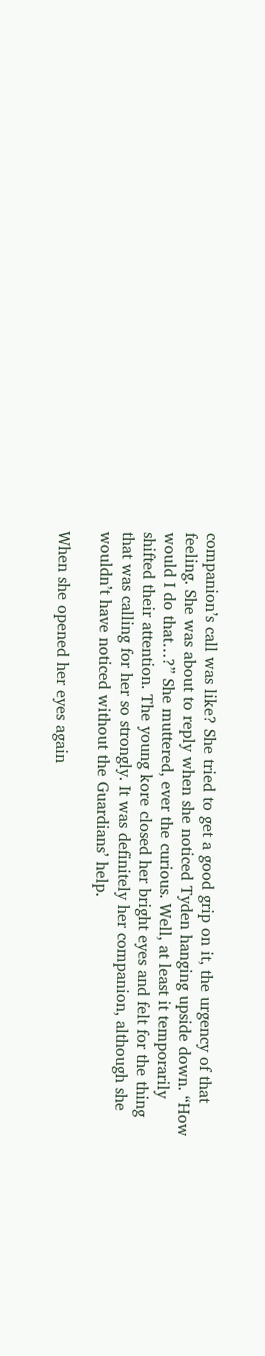companion’s call was like? She tried to get a good grip on it, the urgency of that feeling. She was about to reply when she noticed Tyden hanging upside down. “How would I do that…?” She muttered, ever the curious. Well, at least it temporarily shifted their attention. The young kore closed her bright eyes and felt for the thing that was calling for her so strongly. It was definitely her companion, although she wouldn’t have noticed without the Guardians’ help.

When she opened her eyes again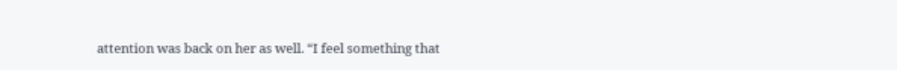attention was back on her as well. “I feel something that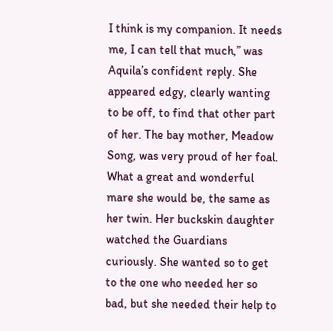I think is my companion. It needs me, I can tell that much,” was Aquila’s confident reply. She appeared edgy, clearly wanting to be off, to find that other part of her. The bay mother, Meadow Song, was very proud of her foal. What a great and wonderful mare she would be, the same as her twin. Her buckskin daughter watched the Guardians curiously. She wanted so to get to the one who needed her so bad, but she needed their help to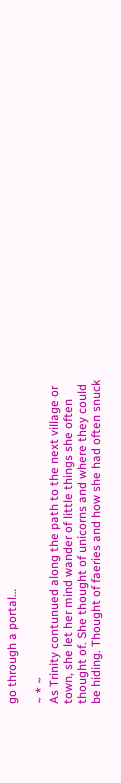go through a portal…

~ * ~
As Trinity contunued along the path to the next village or town, she let her mind wander of little things she often thought of. She thought of unicorns and where they could be hiding. Thought of faeries and how she had often snuck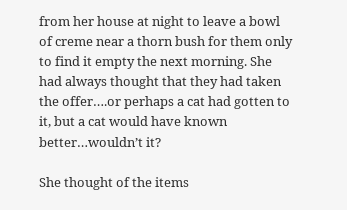from her house at night to leave a bowl of creme near a thorn bush for them only to find it empty the next morning. She had always thought that they had taken the offer….or perhaps a cat had gotten to it, but a cat would have known better…wouldn’t it?

She thought of the items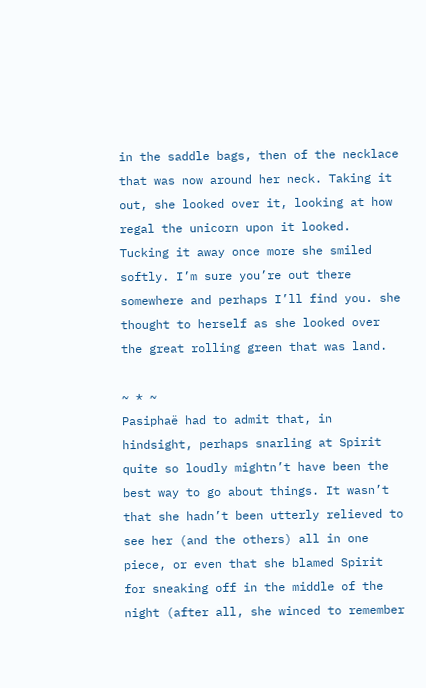in the saddle bags, then of the necklace that was now around her neck. Taking it out, she looked over it, looking at how regal the unicorn upon it looked. Tucking it away once more she smiled softly. I’m sure you’re out there somewhere and perhaps I’ll find you. she thought to herself as she looked over the great rolling green that was land.

~ * ~
Pasiphaë had to admit that, in hindsight, perhaps snarling at Spirit quite so loudly mightn’t have been the best way to go about things. It wasn’t that she hadn’t been utterly relieved to see her (and the others) all in one piece, or even that she blamed Spirit for sneaking off in the middle of the night (after all, she winced to remember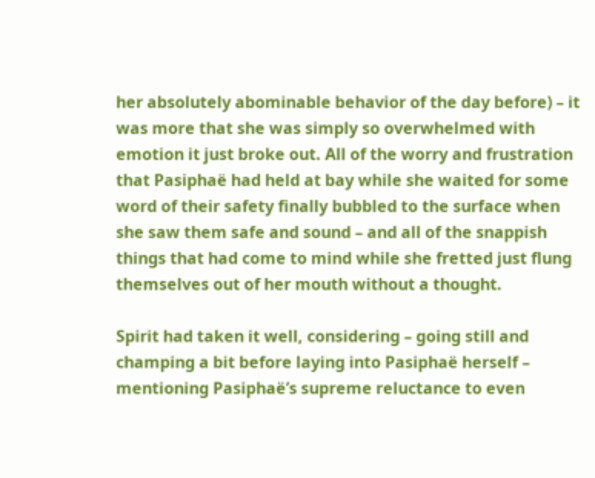her absolutely abominable behavior of the day before) – it was more that she was simply so overwhelmed with emotion it just broke out. All of the worry and frustration that Pasiphaë had held at bay while she waited for some word of their safety finally bubbled to the surface when she saw them safe and sound – and all of the snappish things that had come to mind while she fretted just flung themselves out of her mouth without a thought.

Spirit had taken it well, considering – going still and champing a bit before laying into Pasiphaë herself – mentioning Pasiphaë’s supreme reluctance to even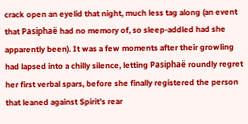crack open an eyelid that night, much less tag along (an event that Pasiphaë had no memory of, so sleep-addled had she apparently been). It was a few moments after their growling had lapsed into a chilly silence, letting Pasiphaë roundly regret her first verbal spars, before she finally registered the person that leaned against Spirit’s rear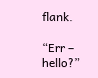flank.

“Err – hello?”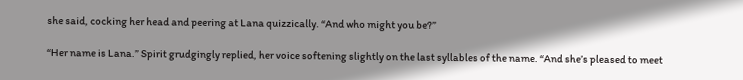she said, cocking her head and peering at Lana quizzically. “And who might you be?”

“Her name is Lana.” Spirit grudgingly replied, her voice softening slightly on the last syllables of the name. “And she’s pleased to meet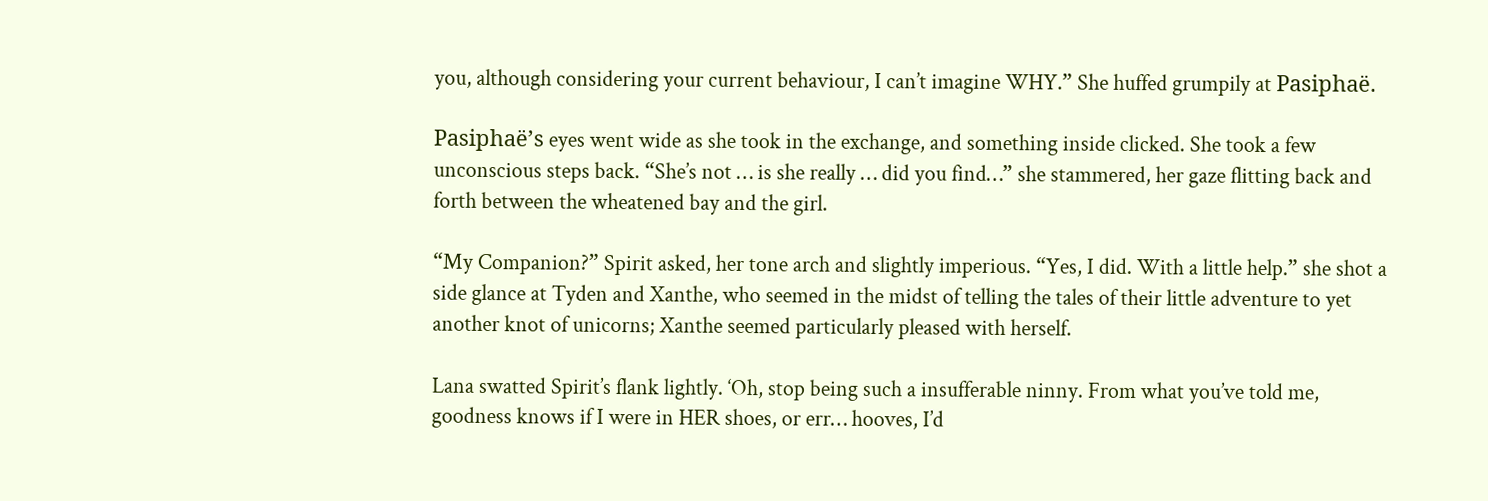you, although considering your current behaviour, I can’t imagine WHY.” She huffed grumpily at Pasiphaë.

Pasiphaë’s eyes went wide as she took in the exchange, and something inside clicked. She took a few unconscious steps back. “She’s not … is she really … did you find…” she stammered, her gaze flitting back and forth between the wheatened bay and the girl.

“My Companion?” Spirit asked, her tone arch and slightly imperious. “Yes, I did. With a little help.” she shot a side glance at Tyden and Xanthe, who seemed in the midst of telling the tales of their little adventure to yet another knot of unicorns; Xanthe seemed particularly pleased with herself.

Lana swatted Spirit’s flank lightly. ‘Oh, stop being such a insufferable ninny. From what you’ve told me, goodness knows if I were in HER shoes, or err… hooves, I’d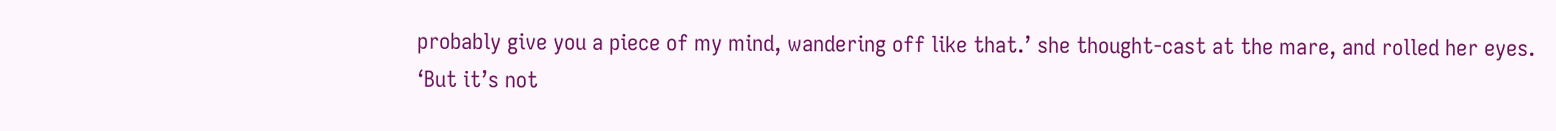probably give you a piece of my mind, wandering off like that.’ she thought-cast at the mare, and rolled her eyes.
‘But it’s not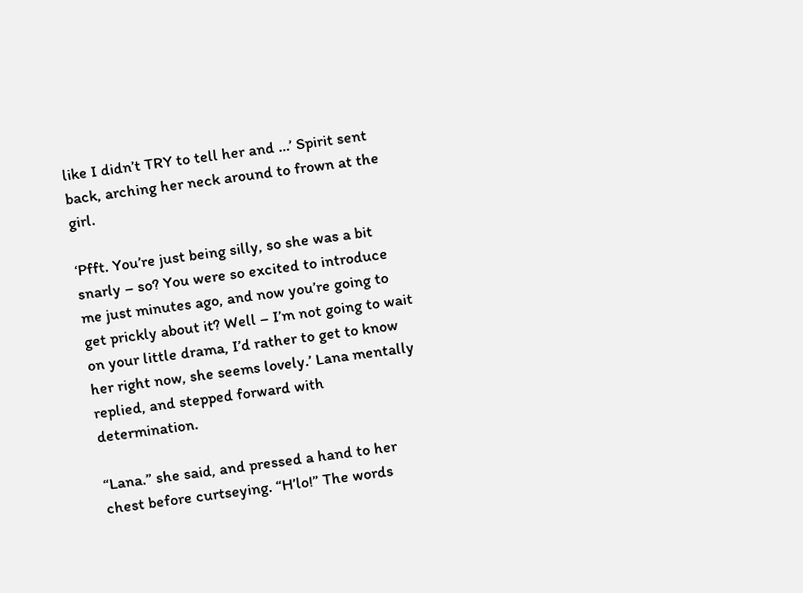like I didn’t TRY to tell her and …’ Spirit sent back, arching her neck around to frown at the girl.

‘Pfft. You’re just being silly, so she was a bit snarly – so? You were so excited to introduce me just minutes ago, and now you’re going to get prickly about it? Well – I’m not going to wait on your little drama, I’d rather to get to know her right now, she seems lovely.’ Lana mentally replied, and stepped forward with determination.

“Lana.” she said, and pressed a hand to her chest before curtseying. “H’lo!” The words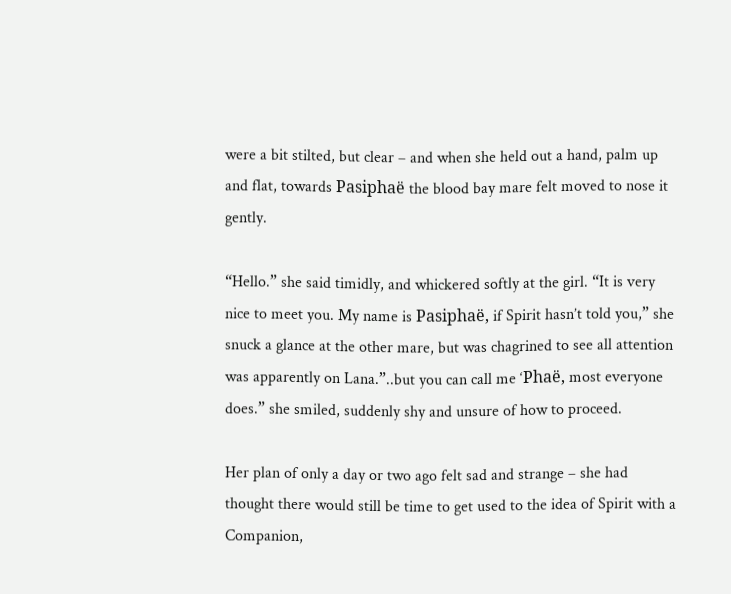were a bit stilted, but clear – and when she held out a hand, palm up and flat, towards Pasiphaë the blood bay mare felt moved to nose it gently.

“Hello.” she said timidly, and whickered softly at the girl. “It is very nice to meet you. My name is Pasiphaë, if Spirit hasn’t told you,” she snuck a glance at the other mare, but was chagrined to see all attention was apparently on Lana.”..but you can call me ‘Phaë, most everyone does.” she smiled, suddenly shy and unsure of how to proceed.

Her plan of only a day or two ago felt sad and strange – she had thought there would still be time to get used to the idea of Spirit with a Companion,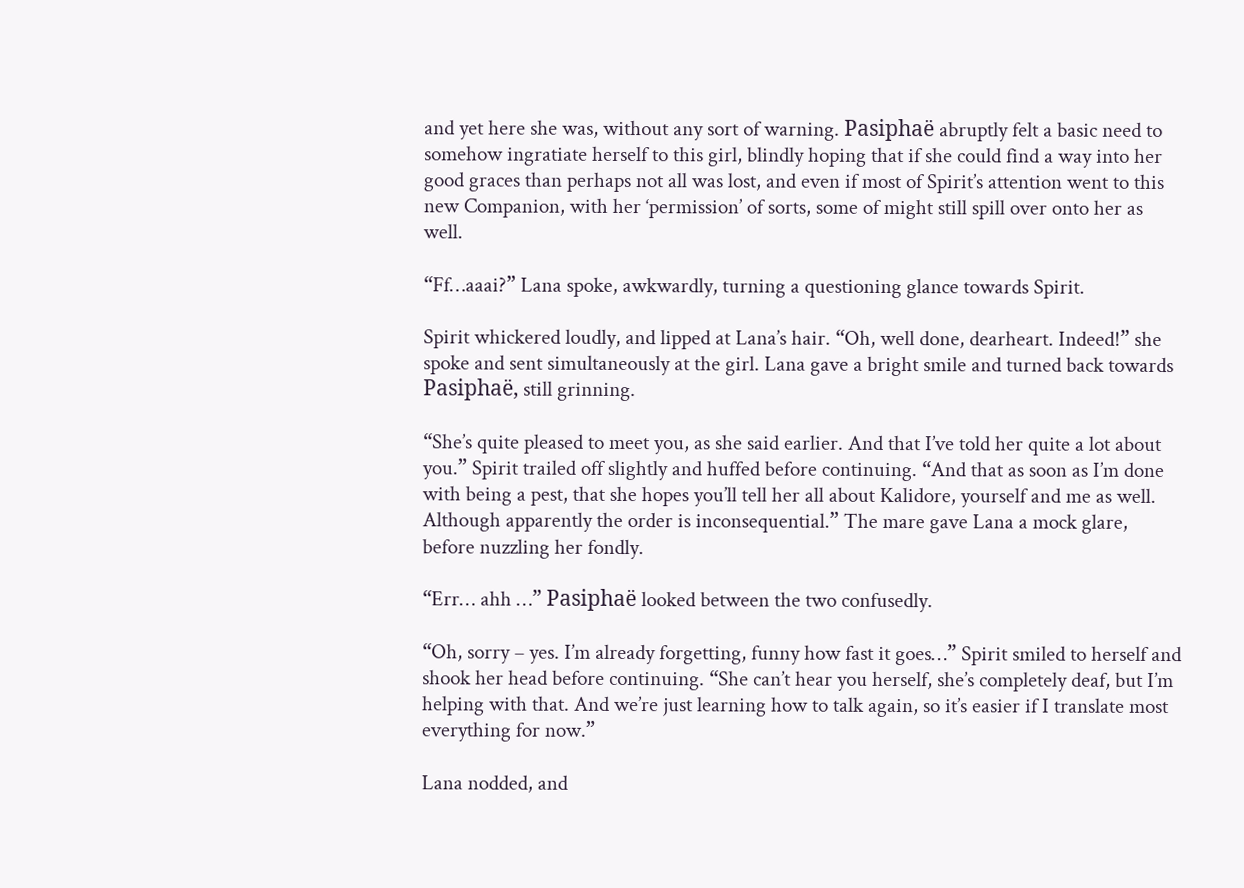and yet here she was, without any sort of warning. Pasiphaë abruptly felt a basic need to somehow ingratiate herself to this girl, blindly hoping that if she could find a way into her good graces than perhaps not all was lost, and even if most of Spirit’s attention went to this new Companion, with her ‘permission’ of sorts, some of might still spill over onto her as well.

“Ff…aaai?” Lana spoke, awkwardly, turning a questioning glance towards Spirit.

Spirit whickered loudly, and lipped at Lana’s hair. “Oh, well done, dearheart. Indeed!” she spoke and sent simultaneously at the girl. Lana gave a bright smile and turned back towards Pasiphaë, still grinning.

“She’s quite pleased to meet you, as she said earlier. And that I’ve told her quite a lot about you.” Spirit trailed off slightly and huffed before continuing. “And that as soon as I’m done with being a pest, that she hopes you’ll tell her all about Kalidore, yourself and me as well. Although apparently the order is inconsequential.” The mare gave Lana a mock glare, before nuzzling her fondly.

“Err… ahh …” Pasiphaë looked between the two confusedly.

“Oh, sorry – yes. I’m already forgetting, funny how fast it goes…” Spirit smiled to herself and shook her head before continuing. “She can’t hear you herself, she’s completely deaf, but I’m helping with that. And we’re just learning how to talk again, so it’s easier if I translate most everything for now.”

Lana nodded, and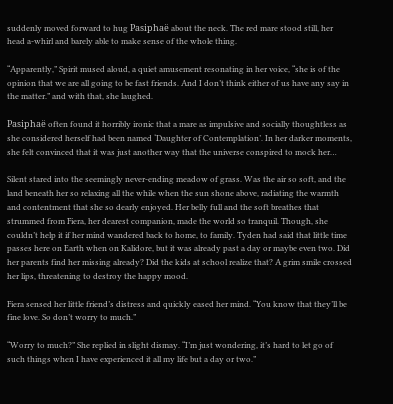suddenly moved forward to hug Pasiphaë about the neck. The red mare stood still, her head a-whirl and barely able to make sense of the whole thing.

“Apparently,” Spirit mused aloud, a quiet amusement resonating in her voice, “she is of the opinion that we are all going to be fast friends. And I don’t think either of us have any say in the matter.” and with that, she laughed.

Pasiphaë often found it horribly ironic that a mare as impulsive and socially thoughtless as she considered herself had been named ‘Daughter of Contemplation’. In her darker moments, she felt convinced that it was just another way that the universe conspired to mock her…

Silent stared into the seemingly never-ending meadow of grass. Was the air so soft, and the land beneath her so relaxing all the while when the sun shone above, radiating the warmth and contentment that she so dearly enjoyed. Her belly full and the soft breathes that strummed from Fiera, her dearest companion, made the world so tranquil. Though, she couldn’t help it if her mind wandered back to home, to family. Tyden had said that little time passes here on Earth when on Kalidore, but it was already past a day or maybe even two. Did her parents find her missing already? Did the kids at school realize that? A grim smile crossed her lips, threatening to destroy the happy mood.

Fiera sensed her little friend’s distress and quickly eased her mind. “You know that they’ll be fine love. So don’t worry to much.”

“Worry to much?” She replied in slight dismay. “I’m just wondering, it’s hard to let go of such things when I have experienced it all my life but a day or two.”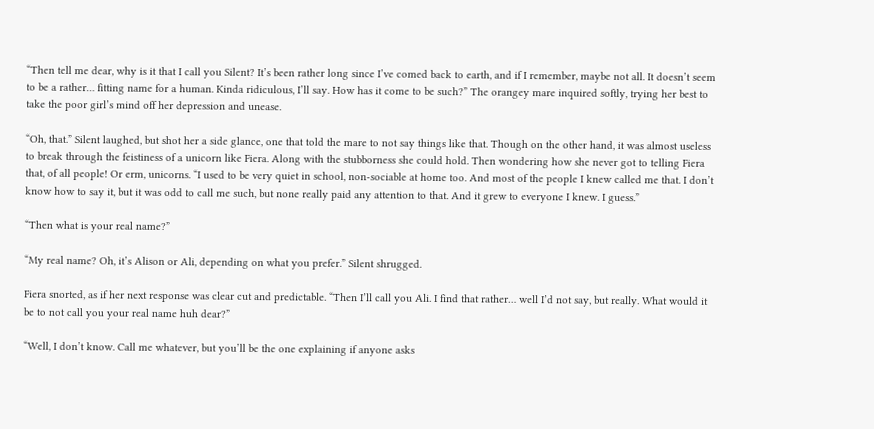“Then tell me dear, why is it that I call you Silent? It’s been rather long since I’ve comed back to earth, and if I remember, maybe not all. It doesn’t seem to be a rather… fitting name for a human. Kinda ridiculous, I’ll say. How has it come to be such?” The orangey mare inquired softly, trying her best to take the poor girl’s mind off her depression and unease.

“Oh, that.” Silent laughed, but shot her a side glance, one that told the mare to not say things like that. Though on the other hand, it was almost useless to break through the feistiness of a unicorn like Fiera. Along with the stubborness she could hold. Then wondering how she never got to telling Fiera that, of all people! Or erm, unicorns. “I used to be very quiet in school, non-sociable at home too. And most of the people I knew called me that. I don’t know how to say it, but it was odd to call me such, but none really paid any attention to that. And it grew to everyone I knew. I guess.”

“Then what is your real name?”

“My real name? Oh, it’s Alison or Ali, depending on what you prefer.” Silent shrugged.

Fiera snorted, as if her next response was clear cut and predictable. “Then I’ll call you Ali. I find that rather… well I’d not say, but really. What would it be to not call you your real name huh dear?”

“Well, I don’t know. Call me whatever, but you’ll be the one explaining if anyone asks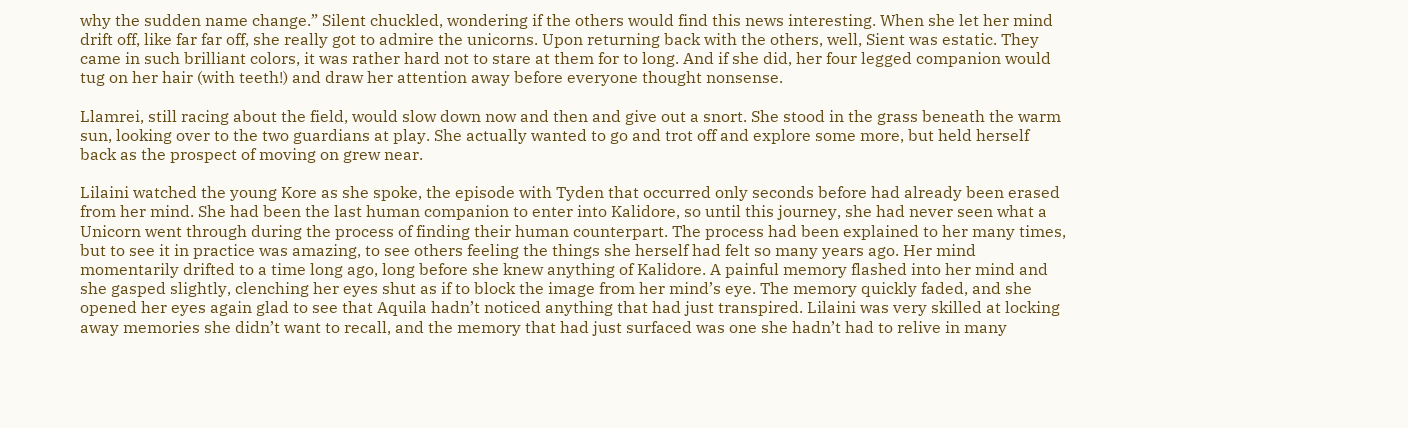why the sudden name change.” Silent chuckled, wondering if the others would find this news interesting. When she let her mind drift off, like far far off, she really got to admire the unicorns. Upon returning back with the others, well, Sient was estatic. They came in such brilliant colors, it was rather hard not to stare at them for to long. And if she did, her four legged companion would tug on her hair (with teeth!) and draw her attention away before everyone thought nonsense.

Llamrei, still racing about the field, would slow down now and then and give out a snort. She stood in the grass beneath the warm sun, looking over to the two guardians at play. She actually wanted to go and trot off and explore some more, but held herself back as the prospect of moving on grew near.

Lilaini watched the young Kore as she spoke, the episode with Tyden that occurred only seconds before had already been erased from her mind. She had been the last human companion to enter into Kalidore, so until this journey, she had never seen what a Unicorn went through during the process of finding their human counterpart. The process had been explained to her many times, but to see it in practice was amazing, to see others feeling the things she herself had felt so many years ago. Her mind momentarily drifted to a time long ago, long before she knew anything of Kalidore. A painful memory flashed into her mind and she gasped slightly, clenching her eyes shut as if to block the image from her mind’s eye. The memory quickly faded, and she opened her eyes again glad to see that Aquila hadn’t noticed anything that had just transpired. Lilaini was very skilled at locking away memories she didn’t want to recall, and the memory that had just surfaced was one she hadn’t had to relive in many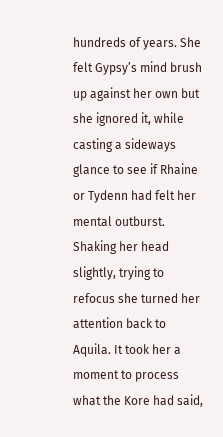hundreds of years. She felt Gypsy’s mind brush up against her own but she ignored it, while casting a sideways glance to see if Rhaine or Tydenn had felt her mental outburst. Shaking her head slightly, trying to refocus she turned her attention back to Aquila. It took her a moment to process what the Kore had said,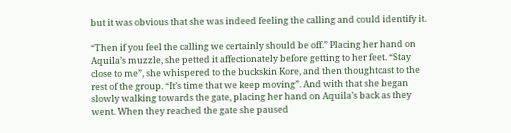but it was obvious that she was indeed feeling the calling and could identify it.

“Then if you feel the calling we certainly should be off.” Placing her hand on Aquila’s muzzle, she petted it affectionately before getting to her feet. “Stay close to me”, she whispered to the buckskin Kore, and then thoughtcast to the rest of the group. “It’s time that we keep moving”. And with that she began slowly walking towards the gate, placing her hand on Aquila’s back as they went. When they reached the gate she paused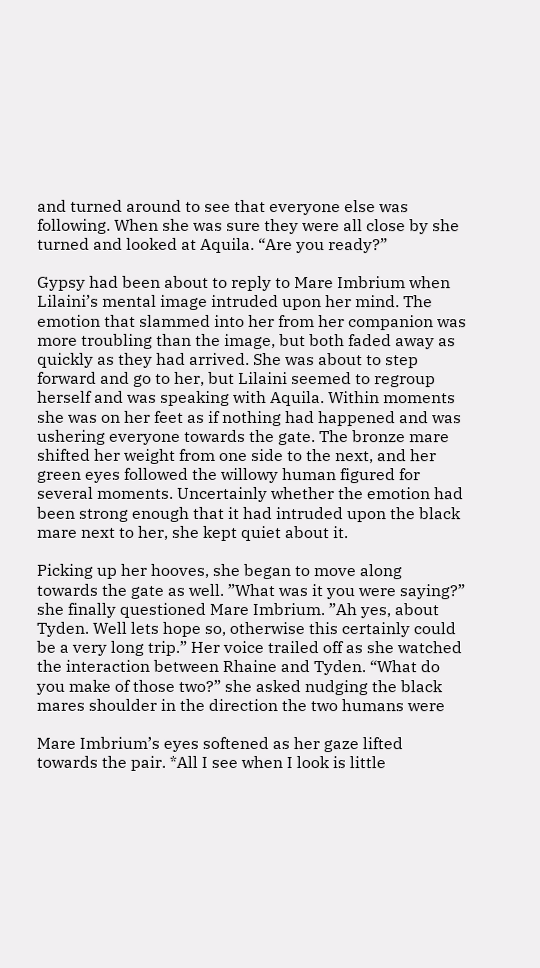and turned around to see that everyone else was following. When she was sure they were all close by she turned and looked at Aquila. “Are you ready?”

Gypsy had been about to reply to Mare Imbrium when Lilaini’s mental image intruded upon her mind. The emotion that slammed into her from her companion was more troubling than the image, but both faded away as quickly as they had arrived. She was about to step forward and go to her, but Lilaini seemed to regroup herself and was speaking with Aquila. Within moments she was on her feet as if nothing had happened and was ushering everyone towards the gate. The bronze mare shifted her weight from one side to the next, and her green eyes followed the willowy human figured for several moments. Uncertainly whether the emotion had been strong enough that it had intruded upon the black mare next to her, she kept quiet about it.

Picking up her hooves, she began to move along towards the gate as well. ”What was it you were saying?” she finally questioned Mare Imbrium. ”Ah yes, about Tyden. Well lets hope so, otherwise this certainly could be a very long trip.” Her voice trailed off as she watched the interaction between Rhaine and Tyden. “What do you make of those two?” she asked nudging the black mares shoulder in the direction the two humans were

Mare Imbrium’s eyes softened as her gaze lifted towards the pair. *All I see when I look is little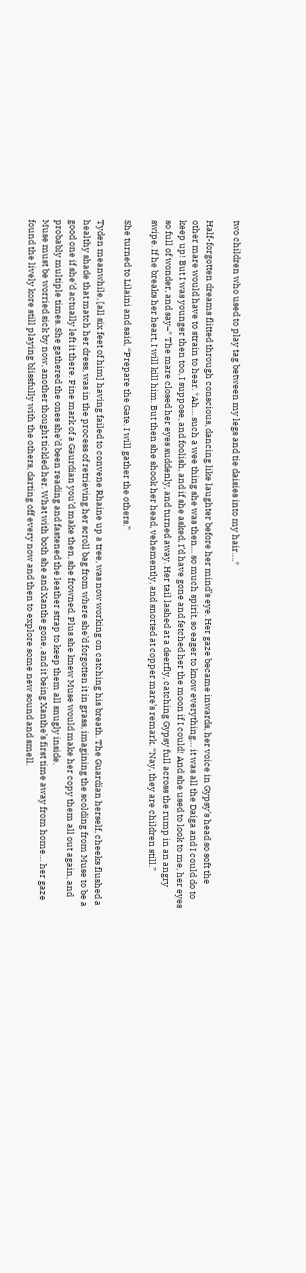two children who used to play tag between my legs and tie daisies into my hair….*

Half-forgotten dreams flitted through conscious, dancing like laughter before her mind’s eye. Her gaze became inwards, her voice in Gypsy’s head so soft the other mare would have to strain to hear. *Ah… such a wee thing she was then… so much spirit, so eager to know everything… it was all the Daiga and I could do to keep up! But I was younger then too, I suppose, and foolish, and if she asked, I’d have gone and fetched her the moon if I could! And she used to look to me, her eyes so full of wonder, and say–* The mare closed her eyes suddenly, and turned away. Her tail lashed at a deerfly, catching Gypsy full across the rump in an angry swipe. If he breaks her heart, I will kill him. But then she shook her head, vehemently, and snorted at copper mare’s remark. “Nay, they are children still.”

She turned to Lilaini and said, “Prepare the Gate. I will gather the others.”

Tyden meanwhile, [all six feet of him] having failed to convene Rhaine up a tree, was now working on catching his breath. The Guardian herself, cheeks flushed a healthy shade that match her dress, was in the process of retrieving her scroll bag from where she’d forgotten it in grass, imagining the scolding from Muse to be a good one if she’d actually left it there. Fine mark of a Gaurdian you’d make then, she frowned. Plus she knew Muse would make her copy them all out again, and probably multiple times. She gathered the ones she’d been reading and fastened the leather strap to keep them all snugly inside.
Muse must be worried sick by now, another thought tickled her. What with both she and Xanthe gone, and it being Xanthe’s first time away from home… her gaze found the lively kore still playing blissfully with the others, darting off every now and then to explore some new sound and smell.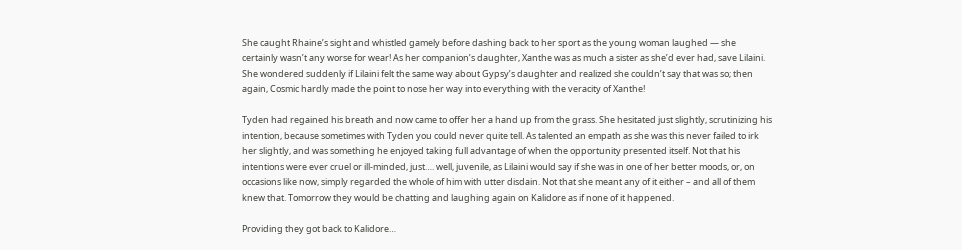She caught Rhaine’s sight and whistled gamely before dashing back to her sport as the young woman laughed — she certainly wasn’t any worse for wear! As her companion’s daughter, Xanthe was as much a sister as she’d ever had, save Lilaini. She wondered suddenly if Lilaini felt the same way about Gypsy’s daughter and realized she couldn’t say that was so; then again, Cosmic hardly made the point to nose her way into everything with the veracity of Xanthe!

Tyden had regained his breath and now came to offer her a hand up from the grass. She hesitated just slightly, scrutinizing his intention, because sometimes with Tyden you could never quite tell. As talented an empath as she was this never failed to irk her slightly, and was something he enjoyed taking full advantage of when the opportunity presented itself. Not that his intentions were ever cruel or ill-minded, just…. well, juvenile, as Lilaini would say if she was in one of her better moods, or, on occasions like now, simply regarded the whole of him with utter disdain. Not that she meant any of it either – and all of them knew that. Tomorrow they would be chatting and laughing again on Kalidore as if none of it happened.

Providing they got back to Kalidore…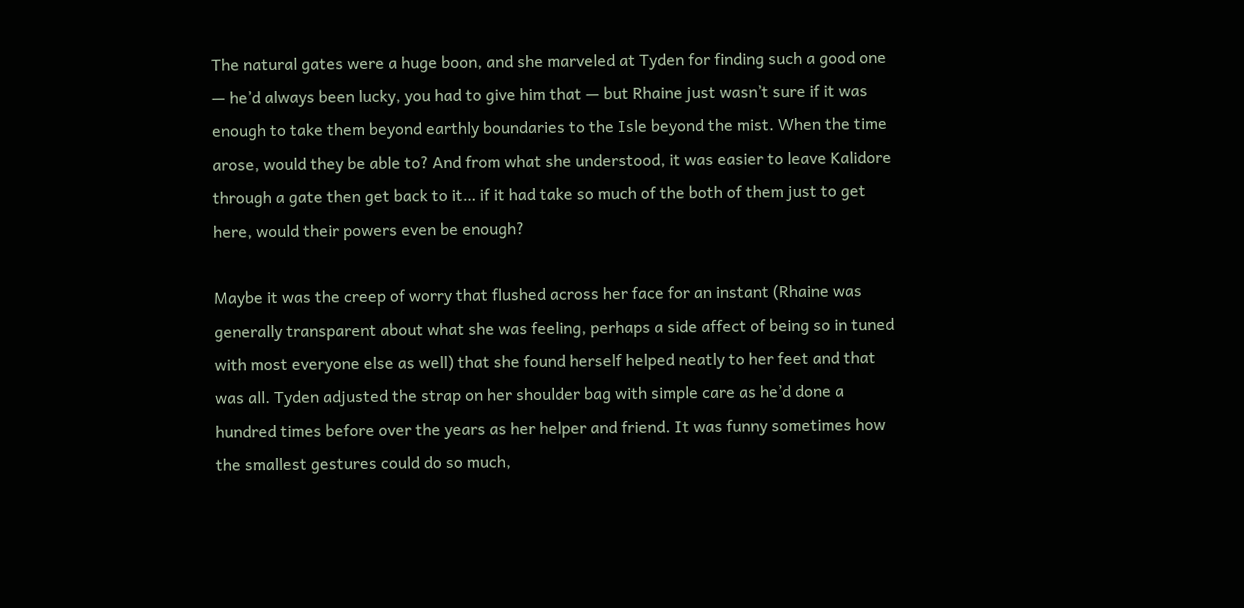The natural gates were a huge boon, and she marveled at Tyden for finding such a good one — he’d always been lucky, you had to give him that — but Rhaine just wasn’t sure if it was enough to take them beyond earthly boundaries to the Isle beyond the mist. When the time arose, would they be able to? And from what she understood, it was easier to leave Kalidore through a gate then get back to it… if it had take so much of the both of them just to get here, would their powers even be enough?

Maybe it was the creep of worry that flushed across her face for an instant (Rhaine was generally transparent about what she was feeling, perhaps a side affect of being so in tuned with most everyone else as well) that she found herself helped neatly to her feet and that was all. Tyden adjusted the strap on her shoulder bag with simple care as he’d done a hundred times before over the years as her helper and friend. It was funny sometimes how the smallest gestures could do so much,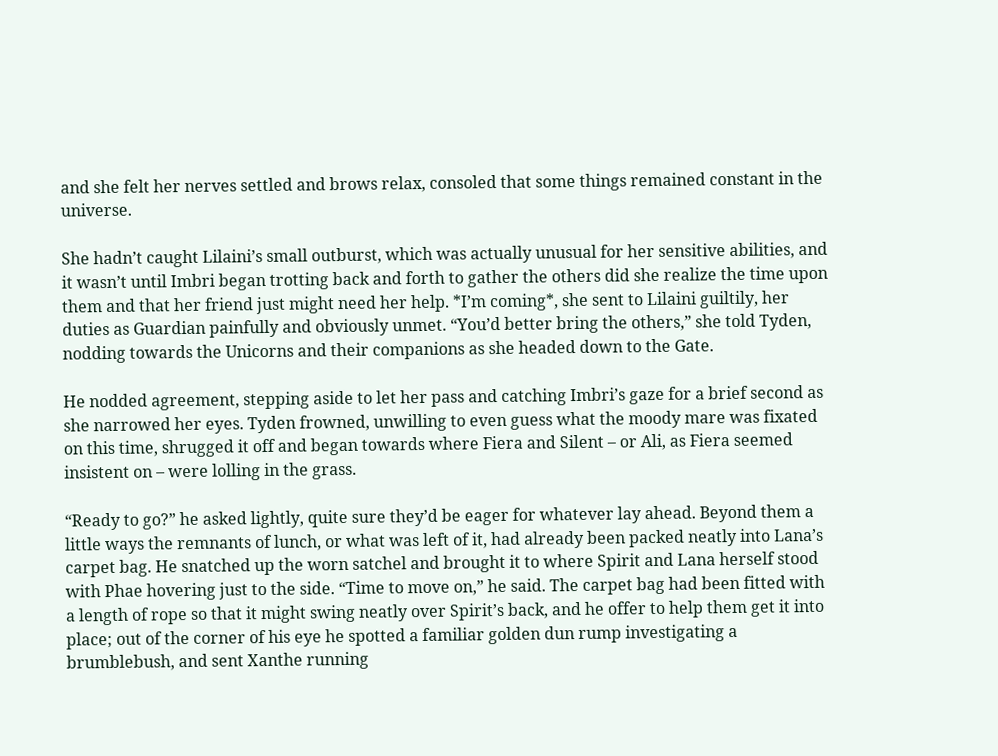and she felt her nerves settled and brows relax, consoled that some things remained constant in the universe.

She hadn’t caught Lilaini’s small outburst, which was actually unusual for her sensitive abilities, and it wasn’t until Imbri began trotting back and forth to gather the others did she realize the time upon them and that her friend just might need her help. *I’m coming*, she sent to Lilaini guiltily, her duties as Guardian painfully and obviously unmet. “You’d better bring the others,” she told Tyden, nodding towards the Unicorns and their companions as she headed down to the Gate.

He nodded agreement, stepping aside to let her pass and catching Imbri’s gaze for a brief second as she narrowed her eyes. Tyden frowned, unwilling to even guess what the moody mare was fixated on this time, shrugged it off and began towards where Fiera and Silent – or Ali, as Fiera seemed insistent on – were lolling in the grass.

“Ready to go?” he asked lightly, quite sure they’d be eager for whatever lay ahead. Beyond them a little ways the remnants of lunch, or what was left of it, had already been packed neatly into Lana’s carpet bag. He snatched up the worn satchel and brought it to where Spirit and Lana herself stood with Phae hovering just to the side. “Time to move on,” he said. The carpet bag had been fitted with a length of rope so that it might swing neatly over Spirit’s back, and he offer to help them get it into place; out of the corner of his eye he spotted a familiar golden dun rump investigating a brumblebush, and sent Xanthe running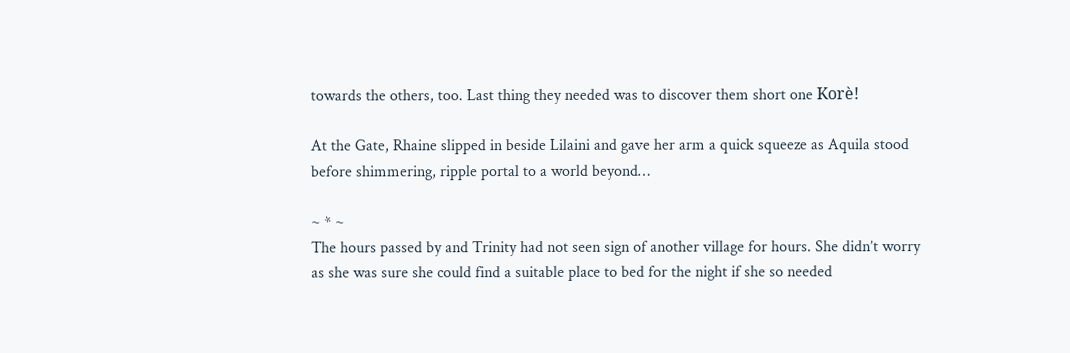towards the others, too. Last thing they needed was to discover them short one Korè!

At the Gate, Rhaine slipped in beside Lilaini and gave her arm a quick squeeze as Aquila stood before shimmering, ripple portal to a world beyond…

~ * ~
The hours passed by and Trinity had not seen sign of another village for hours. She didn’t worry as she was sure she could find a suitable place to bed for the night if she so needed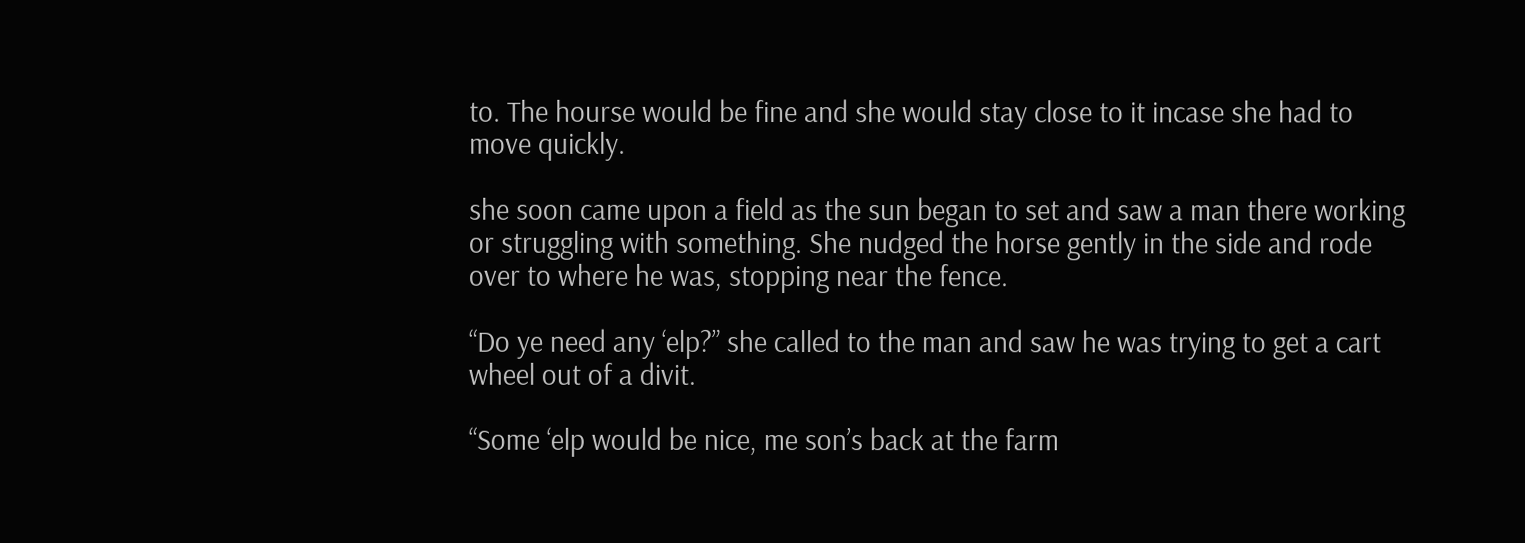to. The hourse would be fine and she would stay close to it incase she had to move quickly.

she soon came upon a field as the sun began to set and saw a man there working or struggling with something. She nudged the horse gently in the side and rode over to where he was, stopping near the fence.

“Do ye need any ‘elp?” she called to the man and saw he was trying to get a cart wheel out of a divit.

“Some ‘elp would be nice, me son’s back at the farm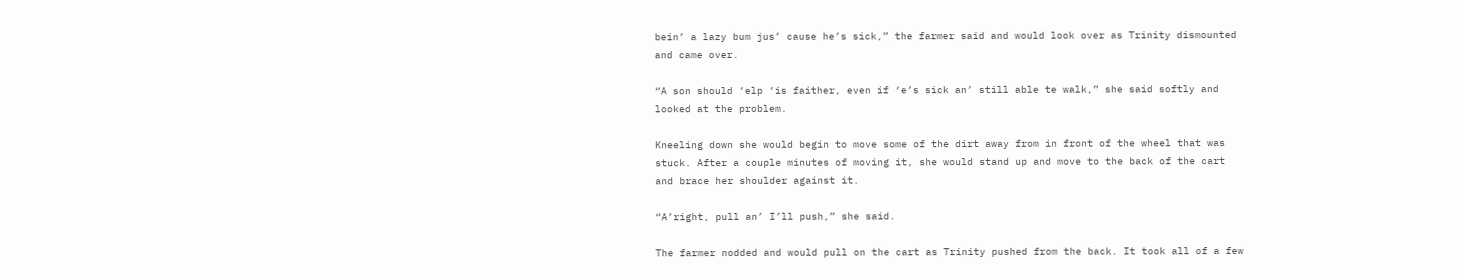bein’ a lazy bum jus’ cause he’s sick,” the farmer said and would look over as Trinity dismounted and came over.

“A son should ‘elp ‘is faither, even if ‘e’s sick an’ still able te walk,” she said softly and looked at the problem.

Kneeling down she would begin to move some of the dirt away from in front of the wheel that was stuck. After a couple minutes of moving it, she would stand up and move to the back of the cart and brace her shoulder against it.

“A’right, pull an’ I’ll push,” she said.

The farmer nodded and would pull on the cart as Trinity pushed from the back. It took all of a few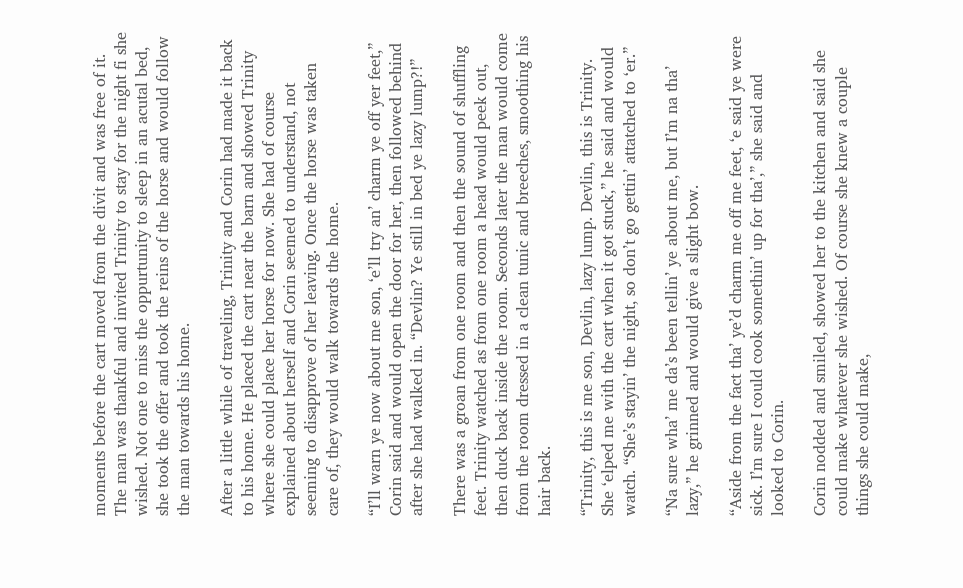moments before the cart moved from the divit and was free of it. The man was thankful and invited Trinity to stay for the night fi she wished. Not one to miss the oppurtunity to sleep in an acutal bed, she took the offer and took the reins of the horse and would follow the man towards his home.

After a little while of traveling, Trinity and Corin had made it back to his home. He placed the cart near the barn and showed Trinity where she could place her horse for now. She had of course explained about herself and Corin seemed to understand, not seeming to disapprove of her leaving. Once the horse was taken care of, they would walk towards the home.

“I’ll warn ye now about me son, ‘e’ll try an’ charm ye off yer feet,” Corin said and would open the door for her, then followed behind after she had walked in. “Devlin? Ye still in bed ye lazy lump?!”

There was a groan from one room and then the sound of shuffling feet. Trinity watched as from one room a head would peek out, then duck back inside the room. Seconds later the man would come from the room dressed in a clean tunic and breeches, smoothing his hair back.

“Trinity, this is me son, Devlin, lazy lump. Devlin, this is Trinity. She ‘elped me with the cart when it got stuck,” he said and would watch. “She’s stayin’ the night, so don’t go gettin’ attatched to ‘er.”

“Na sure wha’ me da’s been tellin’ ye about me, but I’m na tha’ lazy,” he grinned and would give a slight bow.

“Aside from the fact tha’ ye’d charm me off me feet, ‘e said ye were sick. I’m sure I could cook somethin’ up for tha’,” she said and looked to Corin.

Corin nodded and smiled, showed her to the kitchen and said she could make whatever she wished. Of course she knew a couple things she could make,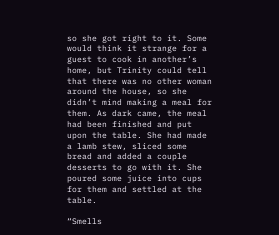so she got right to it. Some would think it strange for a guest to cook in another’s home, but Trinity could tell that there was no other woman around the house, so she didn’t mind making a meal for them. As dark came, the meal had been finished and put upon the table. She had made a lamb stew, sliced some bread and added a couple desserts to go with it. She poured some juice into cups for them and settled at the table.

“Smells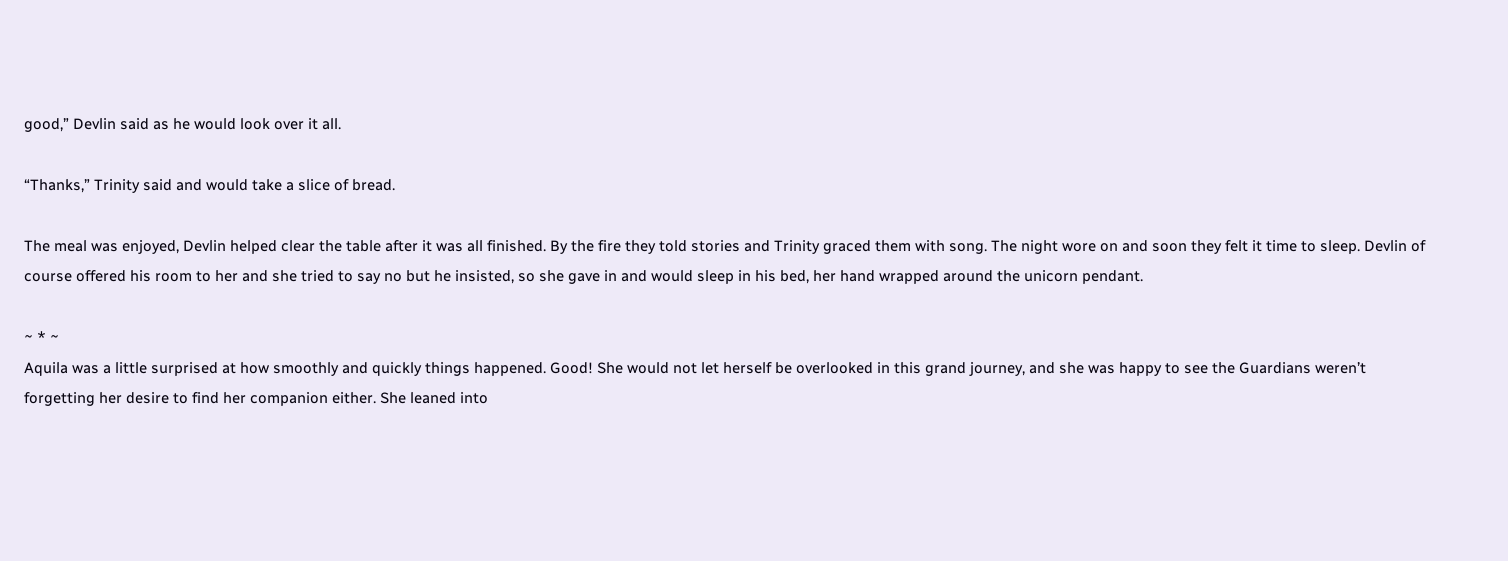good,” Devlin said as he would look over it all.

“Thanks,” Trinity said and would take a slice of bread.

The meal was enjoyed, Devlin helped clear the table after it was all finished. By the fire they told stories and Trinity graced them with song. The night wore on and soon they felt it time to sleep. Devlin of course offered his room to her and she tried to say no but he insisted, so she gave in and would sleep in his bed, her hand wrapped around the unicorn pendant.

~ * ~
Aquila was a little surprised at how smoothly and quickly things happened. Good! She would not let herself be overlooked in this grand journey, and she was happy to see the Guardians weren’t forgetting her desire to find her companion either. She leaned into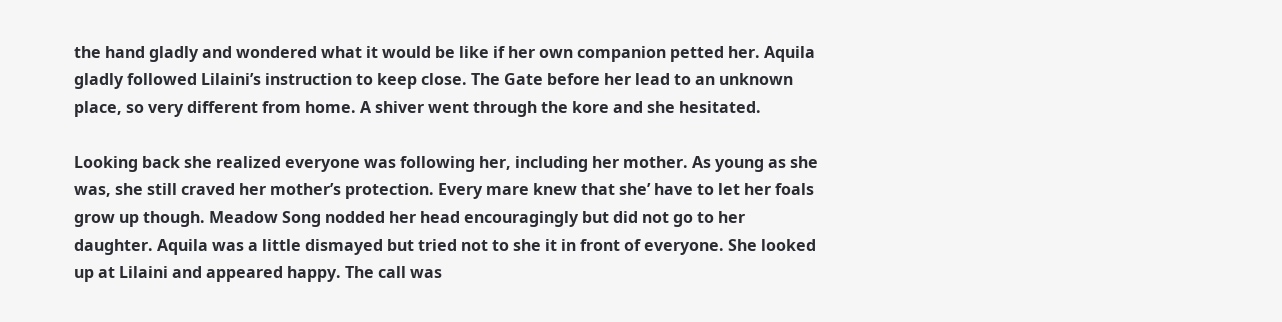the hand gladly and wondered what it would be like if her own companion petted her. Aquila gladly followed Lilaini’s instruction to keep close. The Gate before her lead to an unknown place, so very different from home. A shiver went through the kore and she hesitated.

Looking back she realized everyone was following her, including her mother. As young as she was, she still craved her mother’s protection. Every mare knew that she’ have to let her foals grow up though. Meadow Song nodded her head encouragingly but did not go to her daughter. Aquila was a little dismayed but tried not to she it in front of everyone. She looked up at Lilaini and appeared happy. The call was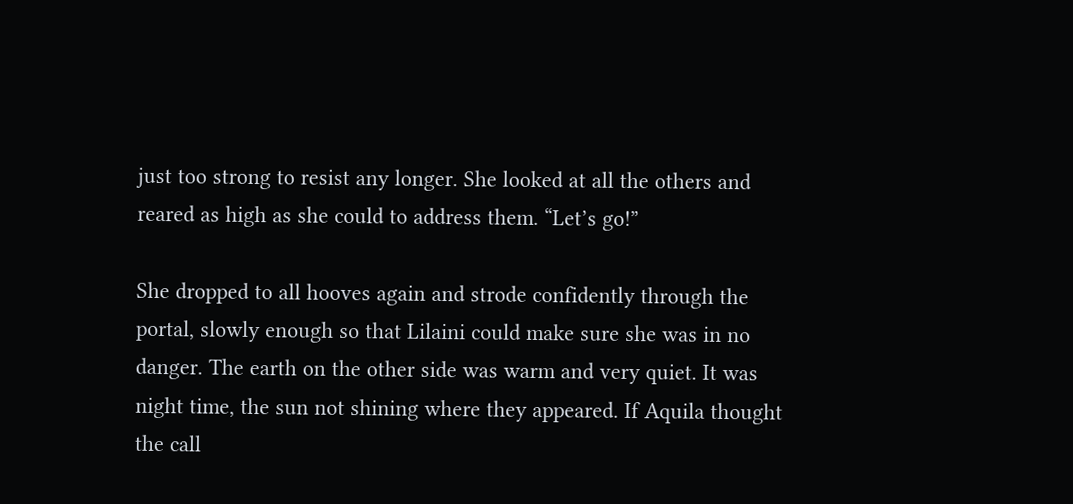just too strong to resist any longer. She looked at all the others and reared as high as she could to address them. “Let’s go!”

She dropped to all hooves again and strode confidently through the portal, slowly enough so that Lilaini could make sure she was in no danger. The earth on the other side was warm and very quiet. It was night time, the sun not shining where they appeared. If Aquila thought the call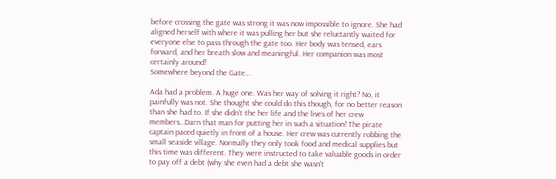before crossing the gate was strong it was now impossible to ignore. She had aligned herself with where it was pulling her but she reluctantly waited for everyone else to pass through the gate too. Her body was tensed, ears forward, and her breath slow and meaningful. Her companion was most certainly around!
Somewhere beyond the Gate…

Ada had a problem. A huge one. Was her way of solving it right? No, it painfully was not. She thought she could do this though, for no better reason than she had to. If she didn’t the her life and the lives of her crew members…Darn that man for putting her in such a situation! The pirate captain paced quietly in front of a house. Her crew was currently robbing the small seaside village. Normally they only took food and medical supplies but this time was different. They were instructed to take valuable goods in order to pay off a debt (why she even had a debt she wasn’t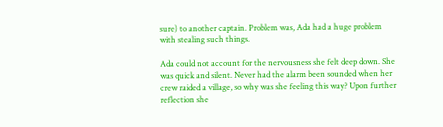sure) to another captain. Problem was, Ada had a huge problem with stealing such things.

Ada could not account for the nervousness she felt deep down. She was quick and silent. Never had the alarm been sounded when her crew raided a village, so why was she feeling this way? Upon further reflection she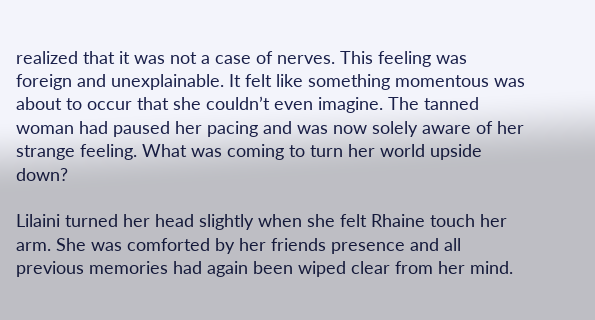realized that it was not a case of nerves. This feeling was foreign and unexplainable. It felt like something momentous was about to occur that she couldn’t even imagine. The tanned woman had paused her pacing and was now solely aware of her strange feeling. What was coming to turn her world upside down?

Lilaini turned her head slightly when she felt Rhaine touch her arm. She was comforted by her friends presence and all previous memories had again been wiped clear from her mind.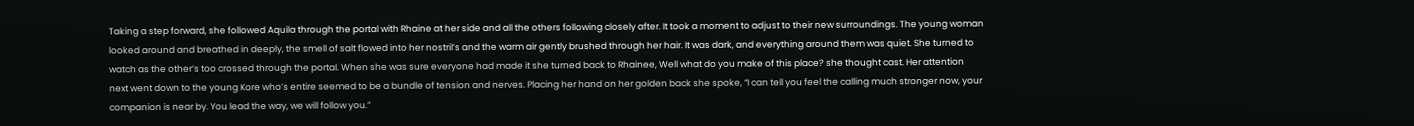Taking a step forward, she followed Aquila through the portal with Rhaine at her side and all the others following closely after. It took a moment to adjust to their new surroundings. The young woman looked around and breathed in deeply, the smell of salt flowed into her nostril’s and the warm air gently brushed through her hair. It was dark, and everything around them was quiet. She turned to watch as the other’s too crossed through the portal. When she was sure everyone had made it she turned back to Rhainee, Well what do you make of this place? she thought cast. Her attention next went down to the young Kore who’s entire seemed to be a bundle of tension and nerves. Placing her hand on her golden back she spoke, “I can tell you feel the calling much stronger now, your companion is near by. You lead the way, we will follow you.”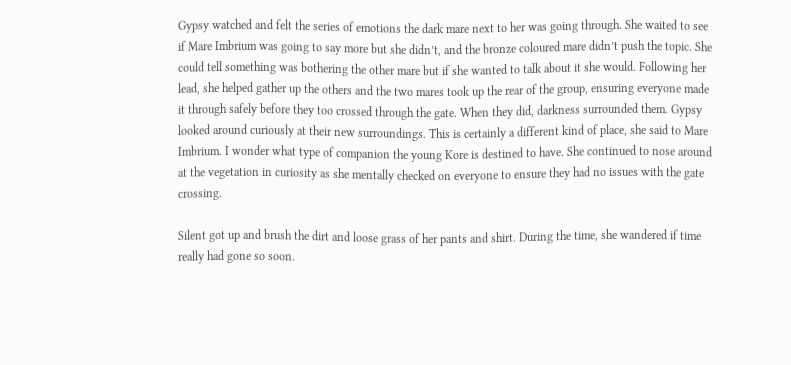Gypsy watched and felt the series of emotions the dark mare next to her was going through. She waited to see if Mare Imbrium was going to say more but she didn’t, and the bronze coloured mare didn’t push the topic. She could tell something was bothering the other mare but if she wanted to talk about it she would. Following her lead, she helped gather up the others and the two mares took up the rear of the group, ensuring everyone made it through safely before they too crossed through the gate. When they did, darkness surrounded them. Gypsy looked around curiously at their new surroundings. This is certainly a different kind of place, she said to Mare Imbrium. I wonder what type of companion the young Kore is destined to have. She continued to nose around at the vegetation in curiosity as she mentally checked on everyone to ensure they had no issues with the gate crossing.

Silent got up and brush the dirt and loose grass of her pants and shirt. During the time, she wandered if time really had gone so soon.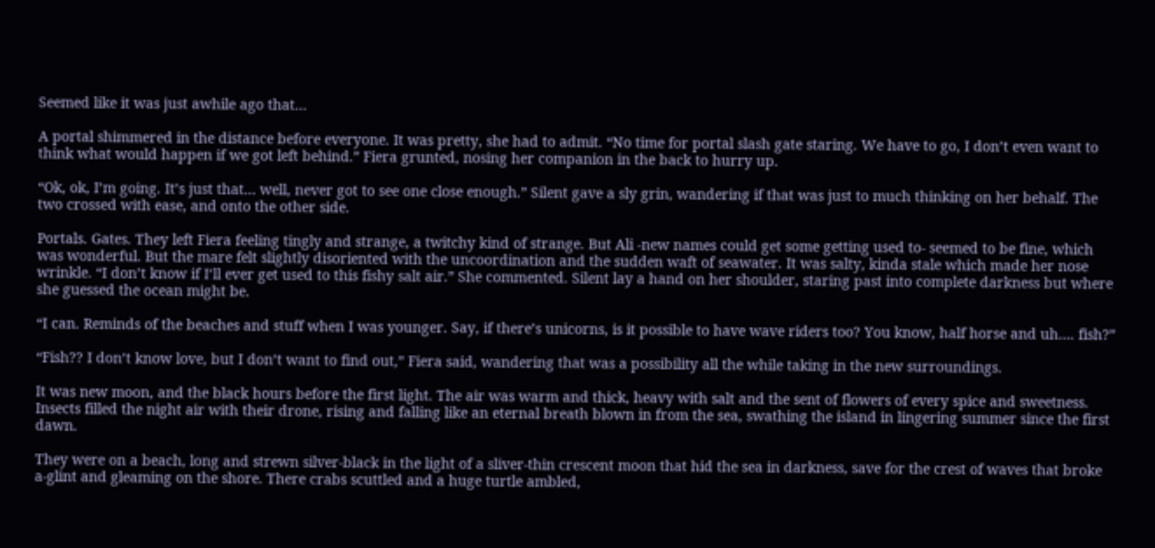Seemed like it was just awhile ago that…

A portal shimmered in the distance before everyone. It was pretty, she had to admit. “No time for portal slash gate staring. We have to go, I don’t even want to think what would happen if we got left behind.” Fiera grunted, nosing her companion in the back to hurry up.

“Ok, ok, I’m going. It’s just that… well, never got to see one close enough.” Silent gave a sly grin, wandering if that was just to much thinking on her behalf. The two crossed with ease, and onto the other side.

Portals. Gates. They left Fiera feeling tingly and strange, a twitchy kind of strange. But Ali -new names could get some getting used to- seemed to be fine, which was wonderful. But the mare felt slightly disoriented with the uncoordination and the sudden waft of seawater. It was salty, kinda stale which made her nose wrinkle. “I don’t know if I’ll ever get used to this fishy salt air.” She commented. Silent lay a hand on her shoulder, staring past into complete darkness but where she guessed the ocean might be.

“I can. Reminds of the beaches and stuff when I was younger. Say, if there’s unicorns, is it possible to have wave riders too? You know, half horse and uh…. fish?”

“Fish?? I don’t know love, but I don’t want to find out,” Fiera said, wandering that was a possibility all the while taking in the new surroundings.

It was new moon, and the black hours before the first light. The air was warm and thick, heavy with salt and the sent of flowers of every spice and sweetness. Insects filled the night air with their drone, rising and falling like an eternal breath blown in from the sea, swathing the island in lingering summer since the first dawn.

They were on a beach, long and strewn silver-black in the light of a sliver-thin crescent moon that hid the sea in darkness, save for the crest of waves that broke a-glint and gleaming on the shore. There crabs scuttled and a huge turtle ambled,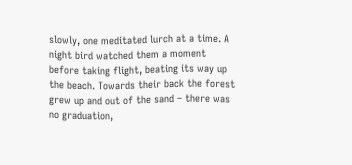slowly, one meditated lurch at a time. A night bird watched them a moment before taking flight, beating its way up the beach. Towards their back the forest grew up and out of the sand – there was no graduation,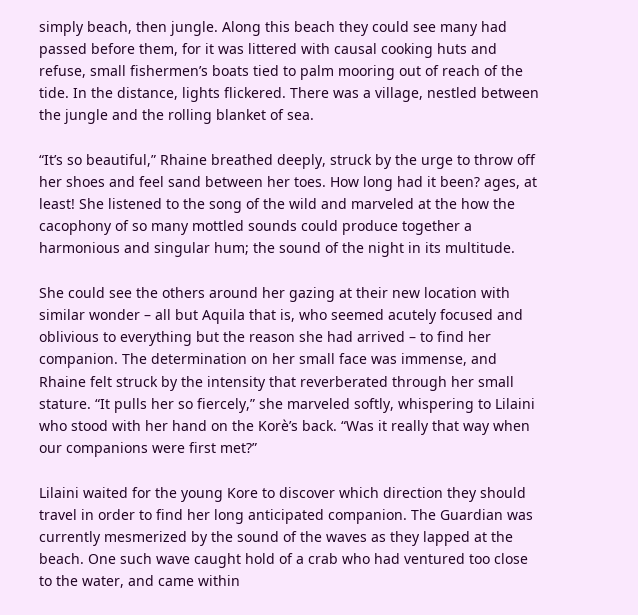simply beach, then jungle. Along this beach they could see many had passed before them, for it was littered with causal cooking huts and refuse, small fishermen’s boats tied to palm mooring out of reach of the tide. In the distance, lights flickered. There was a village, nestled between the jungle and the rolling blanket of sea.

“It’s so beautiful,” Rhaine breathed deeply, struck by the urge to throw off her shoes and feel sand between her toes. How long had it been? ages, at least! She listened to the song of the wild and marveled at the how the cacophony of so many mottled sounds could produce together a harmonious and singular hum; the sound of the night in its multitude.

She could see the others around her gazing at their new location with similar wonder – all but Aquila that is, who seemed acutely focused and oblivious to everything but the reason she had arrived – to find her companion. The determination on her small face was immense, and Rhaine felt struck by the intensity that reverberated through her small stature. “It pulls her so fiercely,” she marveled softly, whispering to Lilaini who stood with her hand on the Korè’s back. “Was it really that way when our companions were first met?”

Lilaini waited for the young Kore to discover which direction they should travel in order to find her long anticipated companion. The Guardian was currently mesmerized by the sound of the waves as they lapped at the beach. One such wave caught hold of a crab who had ventured too close to the water, and came within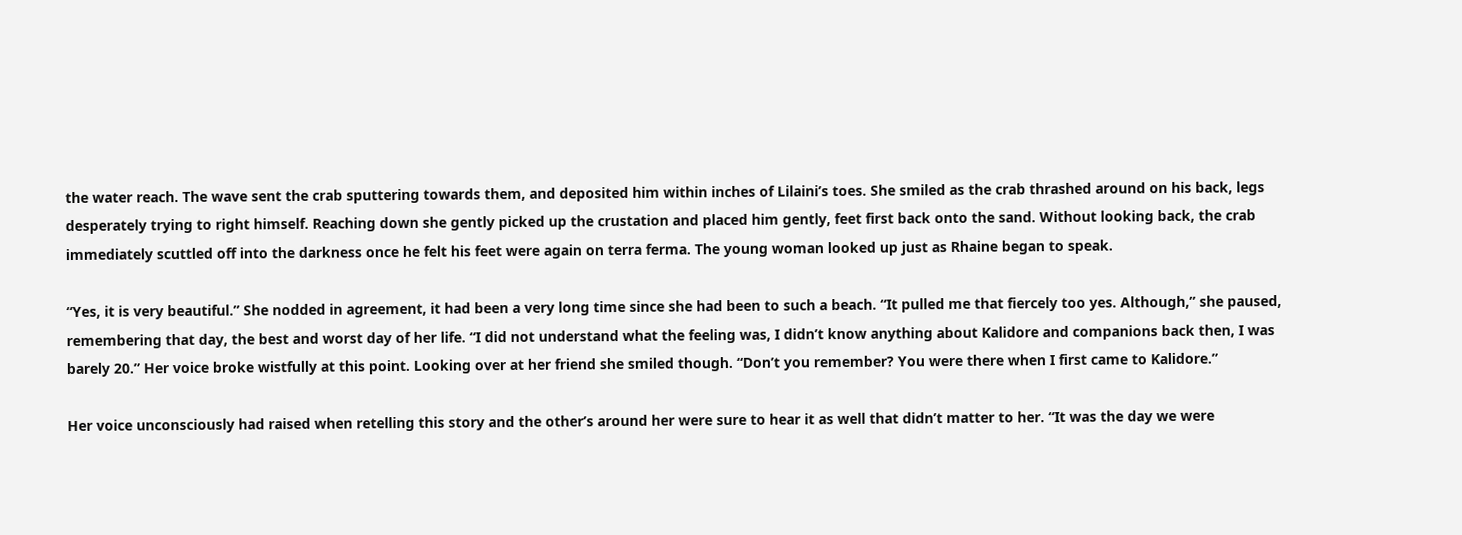the water reach. The wave sent the crab sputtering towards them, and deposited him within inches of Lilaini’s toes. She smiled as the crab thrashed around on his back, legs desperately trying to right himself. Reaching down she gently picked up the crustation and placed him gently, feet first back onto the sand. Without looking back, the crab immediately scuttled off into the darkness once he felt his feet were again on terra ferma. The young woman looked up just as Rhaine began to speak.

“Yes, it is very beautiful.” She nodded in agreement, it had been a very long time since she had been to such a beach. “It pulled me that fiercely too yes. Although,” she paused, remembering that day, the best and worst day of her life. “I did not understand what the feeling was, I didn’t know anything about Kalidore and companions back then, I was barely 20.” Her voice broke wistfully at this point. Looking over at her friend she smiled though. “Don’t you remember? You were there when I first came to Kalidore.”

Her voice unconsciously had raised when retelling this story and the other’s around her were sure to hear it as well that didn’t matter to her. “It was the day we were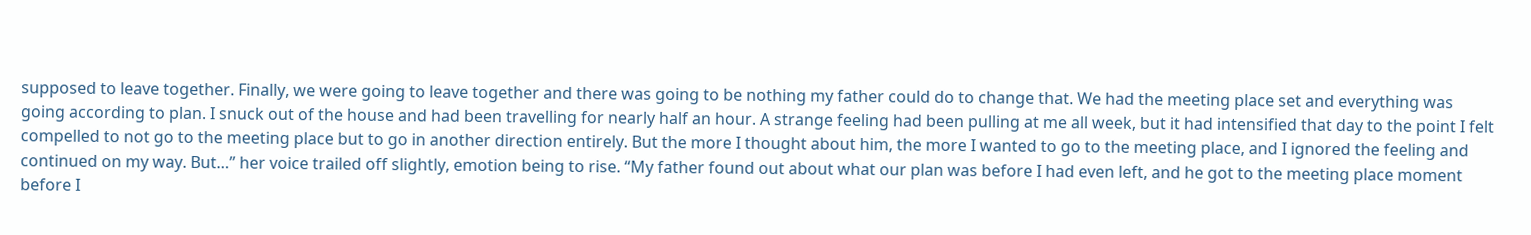supposed to leave together. Finally, we were going to leave together and there was going to be nothing my father could do to change that. We had the meeting place set and everything was going according to plan. I snuck out of the house and had been travelling for nearly half an hour. A strange feeling had been pulling at me all week, but it had intensified that day to the point I felt compelled to not go to the meeting place but to go in another direction entirely. But the more I thought about him, the more I wanted to go to the meeting place, and I ignored the feeling and continued on my way. But…” her voice trailed off slightly, emotion being to rise. “My father found out about what our plan was before I had even left, and he got to the meeting place moment before I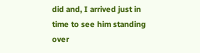did and, I arrived just in time to see him standing over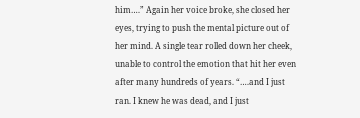him….” Again her voice broke, she closed her eyes, trying to push the mental picture out of her mind. A single tear rolled down her cheek, unable to control the emotion that hit her even after many hundreds of years. “….and I just ran. I knew he was dead, and I just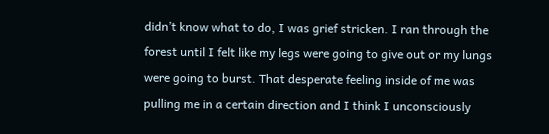didn’t know what to do, I was grief stricken. I ran through the forest until I felt like my legs were going to give out or my lungs were going to burst. That desperate feeling inside of me was pulling me in a certain direction and I think I unconsciously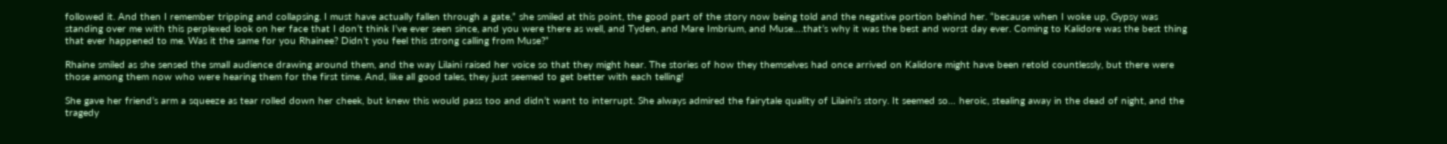followed it. And then I remember tripping and collapsing. I must have actually fallen through a gate,” she smiled at this point, the good part of the story now being told and the negative portion behind her. “because when I woke up, Gypsy was standing over me with this perplexed look on her face that I don’t think I’ve ever seen since, and you were there as well, and Tyden, and Mare Imbrium, and Muse….that’s why it was the best and worst day ever. Coming to Kalidore was the best thing that ever happened to me. Was it the same for you Rhainee? Didn’t you feel this strong calling from Muse?”

Rhaine smiled as she sensed the small audience drawing around them, and the way Lilaini raised her voice so that they might hear. The stories of how they themselves had once arrived on Kalidore might have been retold countlessly, but there were those among them now who were hearing them for the first time. And, like all good tales, they just seemed to get better with each telling!

She gave her friend’s arm a squeeze as tear rolled down her cheek, but knew this would pass too and didn’t want to interrupt. She always admired the fairytale quality of Lilaini’s story. It seemed so… heroic, stealing away in the dead of night, and the tragedy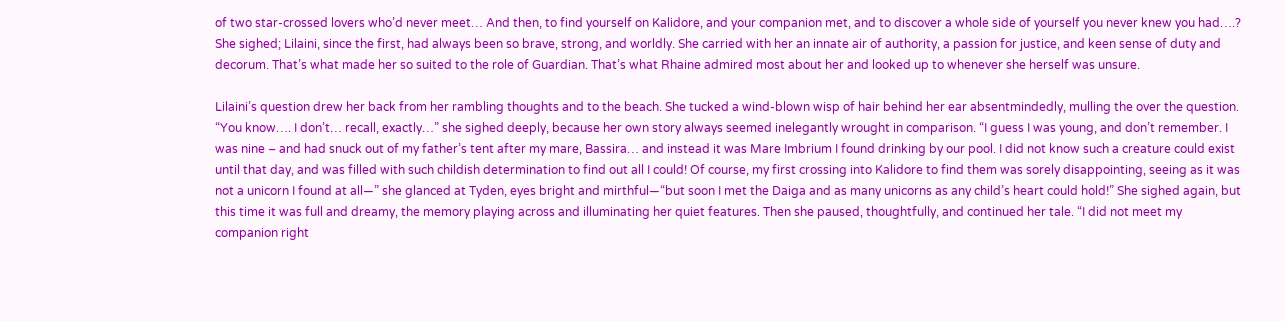of two star-crossed lovers who’d never meet… And then, to find yourself on Kalidore, and your companion met, and to discover a whole side of yourself you never knew you had….? She sighed; Lilaini, since the first, had always been so brave, strong, and worldly. She carried with her an innate air of authority, a passion for justice, and keen sense of duty and decorum. That’s what made her so suited to the role of Guardian. That’s what Rhaine admired most about her and looked up to whenever she herself was unsure.

Lilaini’s question drew her back from her rambling thoughts and to the beach. She tucked a wind-blown wisp of hair behind her ear absentmindedly, mulling the over the question. “You know…. I don’t… recall, exactly…” she sighed deeply, because her own story always seemed inelegantly wrought in comparison. “I guess I was young, and don’t remember. I was nine – and had snuck out of my father’s tent after my mare, Bassira… and instead it was Mare Imbrium I found drinking by our pool. I did not know such a creature could exist until that day, and was filled with such childish determination to find out all I could! Of course, my first crossing into Kalidore to find them was sorely disappointing, seeing as it was not a unicorn I found at all—” she glanced at Tyden, eyes bright and mirthful—“but soon I met the Daiga and as many unicorns as any child’s heart could hold!” She sighed again, but this time it was full and dreamy, the memory playing across and illuminating her quiet features. Then she paused, thoughtfully, and continued her tale. “I did not meet my companion right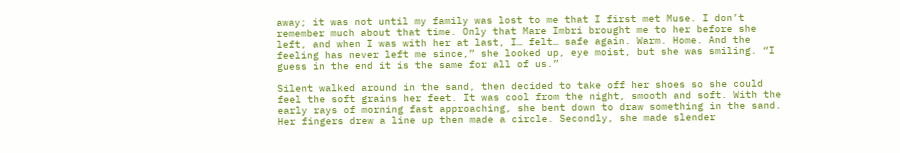away; it was not until my family was lost to me that I first met Muse. I don’t remember much about that time. Only that Mare Imbri brought me to her before she left, and when I was with her at last, I… felt… safe again. Warm. Home. And the feeling has never left me since,” she looked up, eye moist, but she was smiling. “I guess in the end it is the same for all of us.”

Silent walked around in the sand, then decided to take off her shoes so she could feel the soft grains her feet. It was cool from the night, smooth and soft. With the early rays of morning fast approaching, she bent down to draw something in the sand. Her fingers drew a line up then made a circle. Secondly, she made slender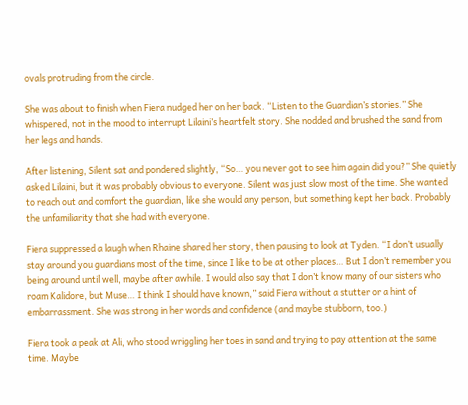ovals protruding from the circle.

She was about to finish when Fiera nudged her on her back. “Listen to the Guardian’s stories.” She whispered, not in the mood to interrupt Lilaini’s heartfelt story. She nodded and brushed the sand from her legs and hands.

After listening, Silent sat and pondered slightly, “So… you never got to see him again did you?” She quietly asked Lilaini, but it was probably obvious to everyone. Silent was just slow most of the time. She wanted to reach out and comfort the guardian, like she would any person, but something kept her back. Probably the unfamiliarity that she had with everyone.

Fiera suppressed a laugh when Rhaine shared her story, then pausing to look at Tyden. “I don’t usually stay around you guardians most of the time, since I like to be at other places… But I don’t remember you being around until well, maybe after awhile. I would also say that I don’t know many of our sisters who roam Kalidore, but Muse… I think I should have known,” said Fiera without a stutter or a hint of embarrassment. She was strong in her words and confidence (and maybe stubborn, too.)

Fiera took a peak at Ali, who stood wriggling her toes in sand and trying to pay attention at the same time. Maybe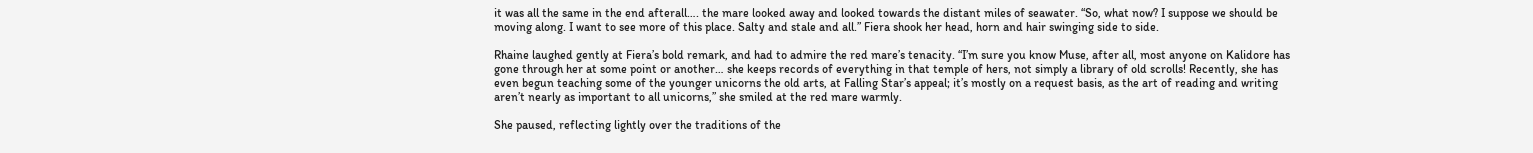it was all the same in the end afterall…. the mare looked away and looked towards the distant miles of seawater. “So, what now? I suppose we should be moving along. I want to see more of this place. Salty and stale and all.” Fiera shook her head, horn and hair swinging side to side.

Rhaine laughed gently at Fiera’s bold remark, and had to admire the red mare’s tenacity. “I’m sure you know Muse, after all, most anyone on Kalidore has gone through her at some point or another… she keeps records of everything in that temple of hers, not simply a library of old scrolls! Recently, she has even begun teaching some of the younger unicorns the old arts, at Falling Star’s appeal; it’s mostly on a request basis, as the art of reading and writing aren’t nearly as important to all unicorns,” she smiled at the red mare warmly.

She paused, reflecting lightly over the traditions of the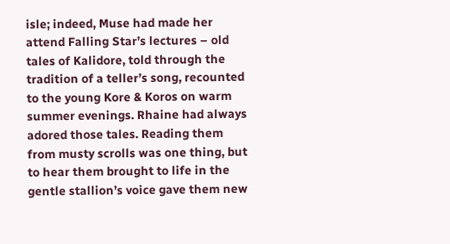isle; indeed, Muse had made her attend Falling Star’s lectures – old tales of Kalidore, told through the tradition of a teller’s song, recounted to the young Kore & Koros on warm summer evenings. Rhaine had always adored those tales. Reading them from musty scrolls was one thing, but to hear them brought to life in the gentle stallion’s voice gave them new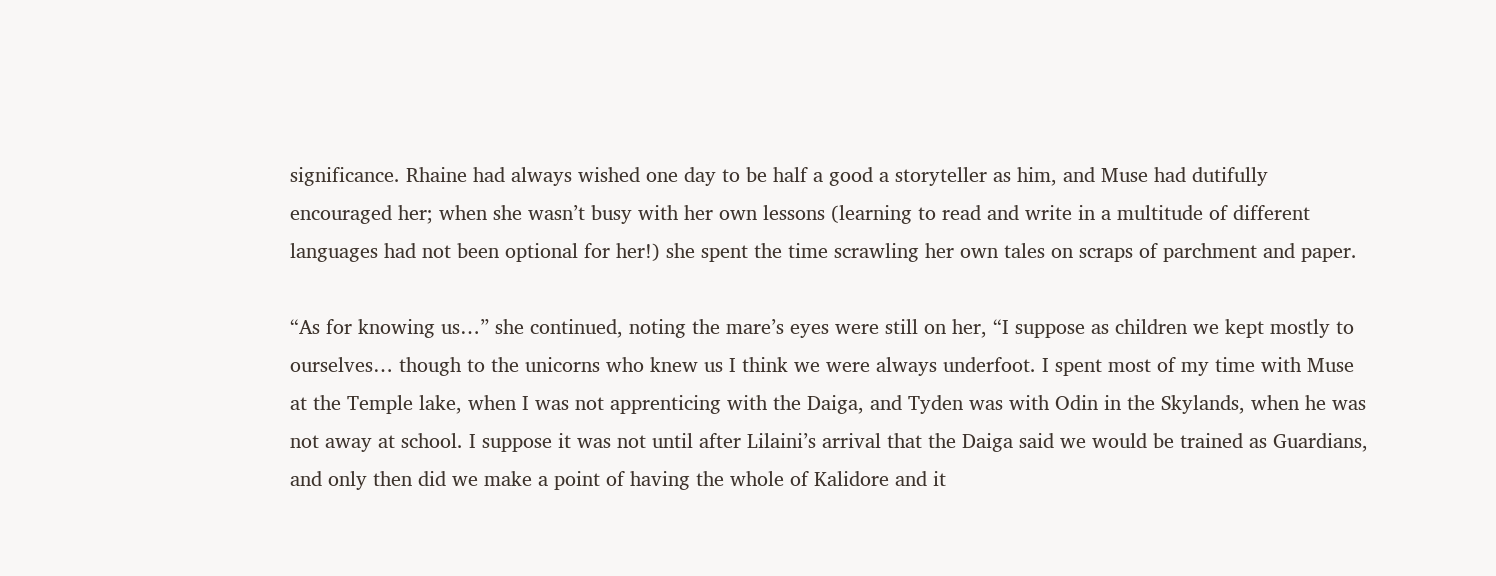significance. Rhaine had always wished one day to be half a good a storyteller as him, and Muse had dutifully encouraged her; when she wasn’t busy with her own lessons (learning to read and write in a multitude of different languages had not been optional for her!) she spent the time scrawling her own tales on scraps of parchment and paper.

“As for knowing us…” she continued, noting the mare’s eyes were still on her, “I suppose as children we kept mostly to ourselves… though to the unicorns who knew us I think we were always underfoot. I spent most of my time with Muse at the Temple lake, when I was not apprenticing with the Daiga, and Tyden was with Odin in the Skylands, when he was not away at school. I suppose it was not until after Lilaini’s arrival that the Daiga said we would be trained as Guardians, and only then did we make a point of having the whole of Kalidore and it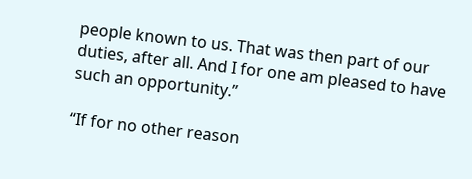people known to us. That was then part of our duties, after all. And I for one am pleased to have such an opportunity.”

“If for no other reason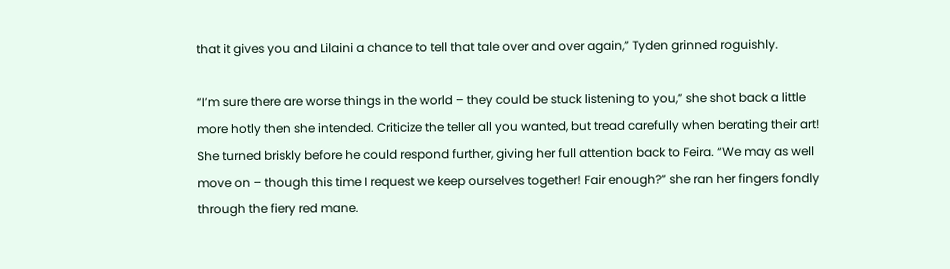that it gives you and Lilaini a chance to tell that tale over and over again,” Tyden grinned roguishly.

“I’m sure there are worse things in the world – they could be stuck listening to you,” she shot back a little more hotly then she intended. Criticize the teller all you wanted, but tread carefully when berating their art! She turned briskly before he could respond further, giving her full attention back to Feira. “We may as well move on – though this time I request we keep ourselves together! Fair enough?” she ran her fingers fondly through the fiery red mane.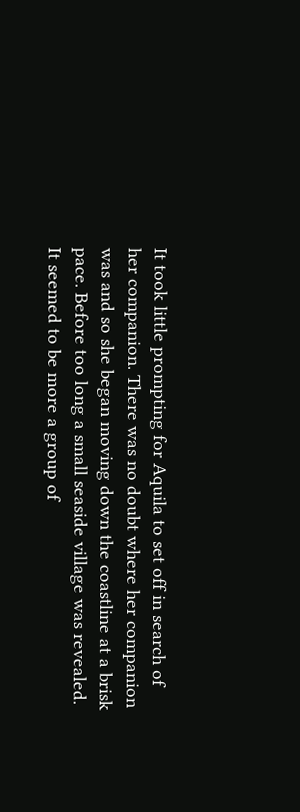It took little prompting for Aquila to set off in search of her companion. There was no doubt where her companion was and so she began moving down the coastline at a brisk pace. Before too long a small seaside village was revealed. It seemed to be more a group of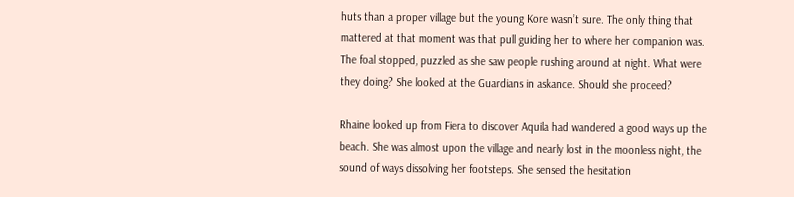huts than a proper village but the young Kore wasn’t sure. The only thing that mattered at that moment was that pull guiding her to where her companion was. The foal stopped, puzzled as she saw people rushing around at night. What were they doing? She looked at the Guardians in askance. Should she proceed?

Rhaine looked up from Fiera to discover Aquila had wandered a good ways up the beach. She was almost upon the village and nearly lost in the moonless night, the sound of ways dissolving her footsteps. She sensed the hesitation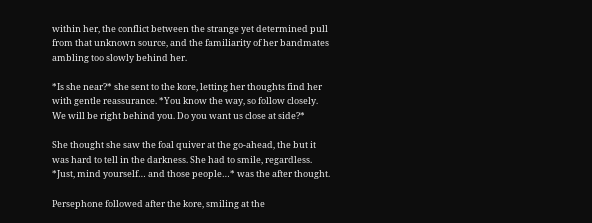within her, the conflict between the strange yet determined pull from that unknown source, and the familiarity of her bandmates ambling too slowly behind her.

*Is she near?* she sent to the kore, letting her thoughts find her with gentle reassurance. *You know the way, so follow closely. We will be right behind you. Do you want us close at side?*

She thought she saw the foal quiver at the go-ahead, the but it was hard to tell in the darkness. She had to smile, regardless. *Just, mind yourself… and those people…* was the after thought.

Persephone followed after the kore, smiling at the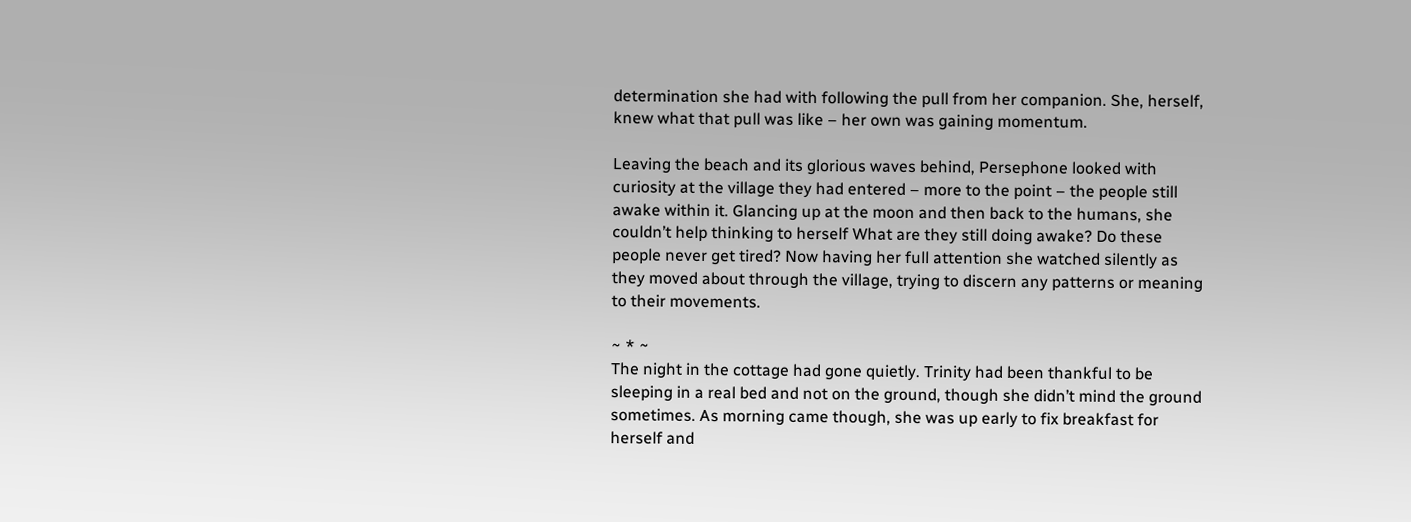determination she had with following the pull from her companion. She, herself, knew what that pull was like – her own was gaining momentum.

Leaving the beach and its glorious waves behind, Persephone looked with curiosity at the village they had entered – more to the point – the people still awake within it. Glancing up at the moon and then back to the humans, she couldn’t help thinking to herself What are they still doing awake? Do these people never get tired? Now having her full attention she watched silently as they moved about through the village, trying to discern any patterns or meaning to their movements.

~ * ~
The night in the cottage had gone quietly. Trinity had been thankful to be sleeping in a real bed and not on the ground, though she didn’t mind the ground sometimes. As morning came though, she was up early to fix breakfast for herself and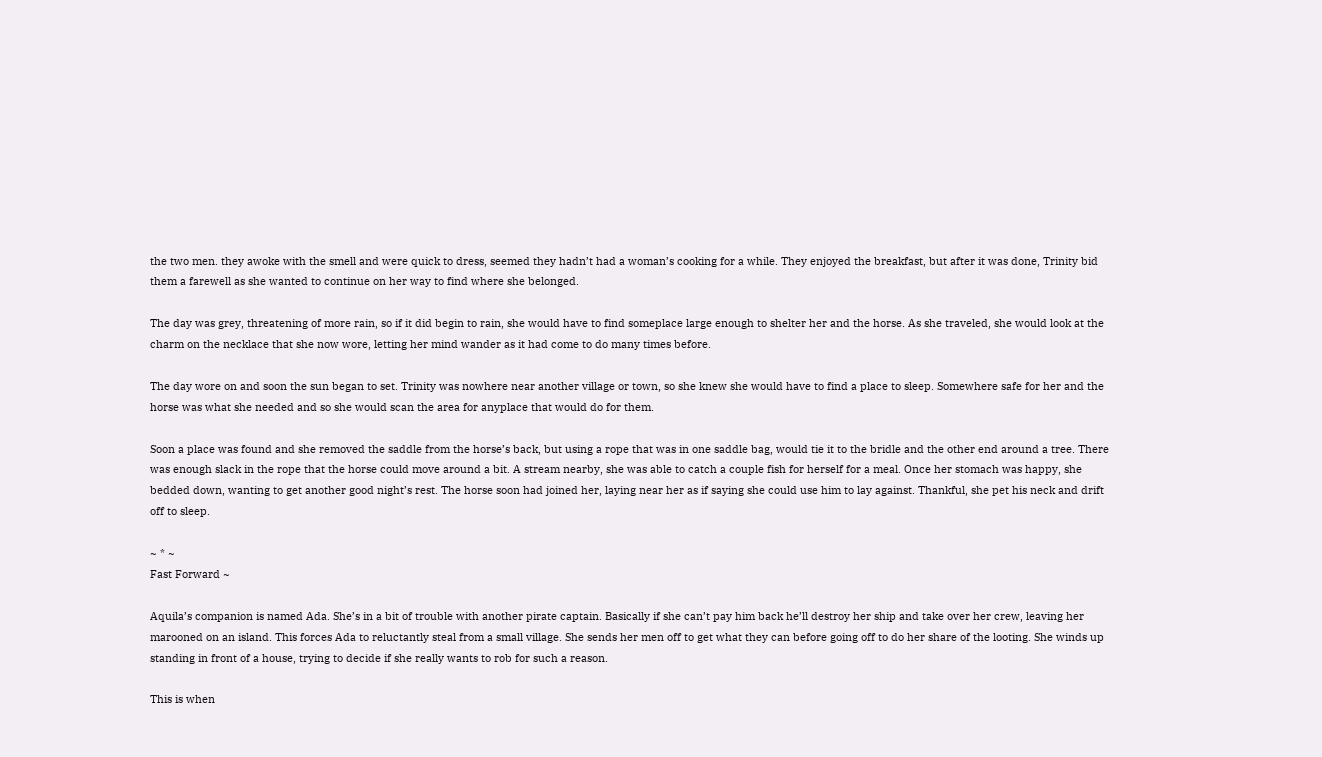the two men. they awoke with the smell and were quick to dress, seemed they hadn’t had a woman’s cooking for a while. They enjoyed the breakfast, but after it was done, Trinity bid them a farewell as she wanted to continue on her way to find where she belonged.

The day was grey, threatening of more rain, so if it did begin to rain, she would have to find someplace large enough to shelter her and the horse. As she traveled, she would look at the charm on the necklace that she now wore, letting her mind wander as it had come to do many times before.

The day wore on and soon the sun began to set. Trinity was nowhere near another village or town, so she knew she would have to find a place to sleep. Somewhere safe for her and the horse was what she needed and so she would scan the area for anyplace that would do for them.

Soon a place was found and she removed the saddle from the horse’s back, but using a rope that was in one saddle bag, would tie it to the bridle and the other end around a tree. There was enough slack in the rope that the horse could move around a bit. A stream nearby, she was able to catch a couple fish for herself for a meal. Once her stomach was happy, she bedded down, wanting to get another good night’s rest. The horse soon had joined her, laying near her as if saying she could use him to lay against. Thankful, she pet his neck and drift off to sleep.

~ * ~
Fast Forward ~

Aquila’s companion is named Ada. She’s in a bit of trouble with another pirate captain. Basically if she can’t pay him back he’ll destroy her ship and take over her crew, leaving her marooned on an island. This forces Ada to reluctantly steal from a small village. She sends her men off to get what they can before going off to do her share of the looting. She winds up standing in front of a house, trying to decide if she really wants to rob for such a reason.

This is when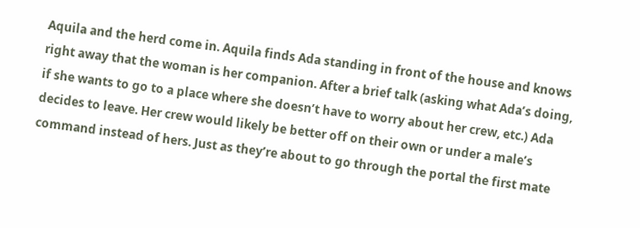Aquila and the herd come in. Aquila finds Ada standing in front of the house and knows right away that the woman is her companion. After a brief talk (asking what Ada’s doing, if she wants to go to a place where she doesn’t have to worry about her crew, etc.) Ada decides to leave. Her crew would likely be better off on their own or under a male’s command instead of hers. Just as they’re about to go through the portal the first mate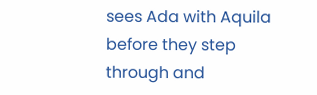sees Ada with Aquila before they step through and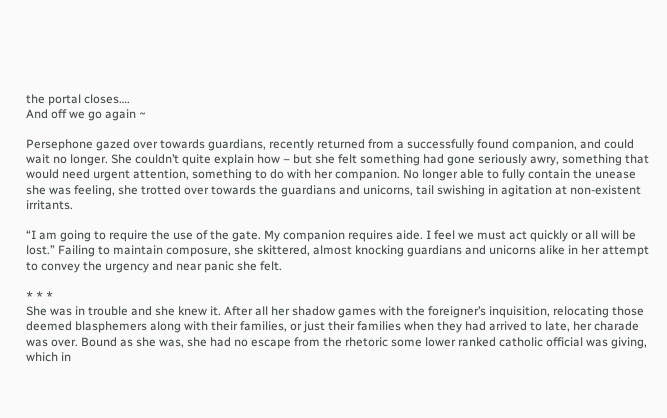the portal closes….
And off we go again ~

Persephone gazed over towards guardians, recently returned from a successfully found companion, and could wait no longer. She couldn’t quite explain how – but she felt something had gone seriously awry, something that would need urgent attention, something to do with her companion. No longer able to fully contain the unease she was feeling, she trotted over towards the guardians and unicorns, tail swishing in agitation at non-existent irritants.

“I am going to require the use of the gate. My companion requires aide. I feel we must act quickly or all will be lost.” Failing to maintain composure, she skittered, almost knocking guardians and unicorns alike in her attempt to convey the urgency and near panic she felt.

* * *
She was in trouble and she knew it. After all her shadow games with the foreigner’s inquisition, relocating those deemed blasphemers along with their families, or just their families when they had arrived to late, her charade was over. Bound as she was, she had no escape from the rhetoric some lower ranked catholic official was giving, which in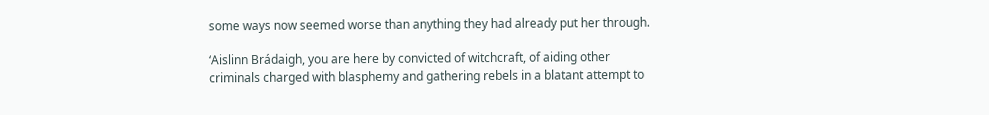some ways now seemed worse than anything they had already put her through.

‘Aislinn Brádaigh, you are here by convicted of witchcraft, of aiding other criminals charged with blasphemy and gathering rebels in a blatant attempt to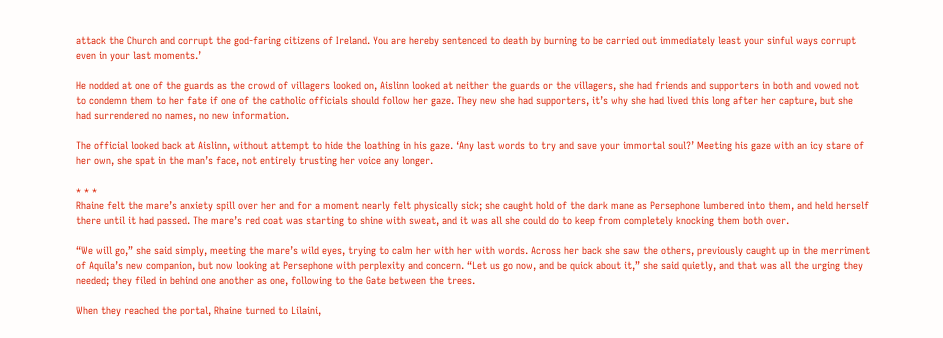attack the Church and corrupt the god-faring citizens of Ireland. You are hereby sentenced to death by burning to be carried out immediately least your sinful ways corrupt even in your last moments.’

He nodded at one of the guards as the crowd of villagers looked on, Aislinn looked at neither the guards or the villagers, she had friends and supporters in both and vowed not to condemn them to her fate if one of the catholic officials should follow her gaze. They new she had supporters, it’s why she had lived this long after her capture, but she had surrendered no names, no new information.

The official looked back at Aislinn, without attempt to hide the loathing in his gaze. ‘Any last words to try and save your immortal soul?’ Meeting his gaze with an icy stare of her own, she spat in the man’s face, not entirely trusting her voice any longer.

* * *
Rhaine felt the mare’s anxiety spill over her and for a moment nearly felt physically sick; she caught hold of the dark mane as Persephone lumbered into them, and held herself there until it had passed. The mare’s red coat was starting to shine with sweat, and it was all she could do to keep from completely knocking them both over.

“We will go,” she said simply, meeting the mare’s wild eyes, trying to calm her with her with words. Across her back she saw the others, previously caught up in the merriment of Aquila’s new companion, but now looking at Persephone with perplexity and concern. “Let us go now, and be quick about it,” she said quietly, and that was all the urging they needed; they filed in behind one another as one, following to the Gate between the trees.

When they reached the portal, Rhaine turned to Lilaini,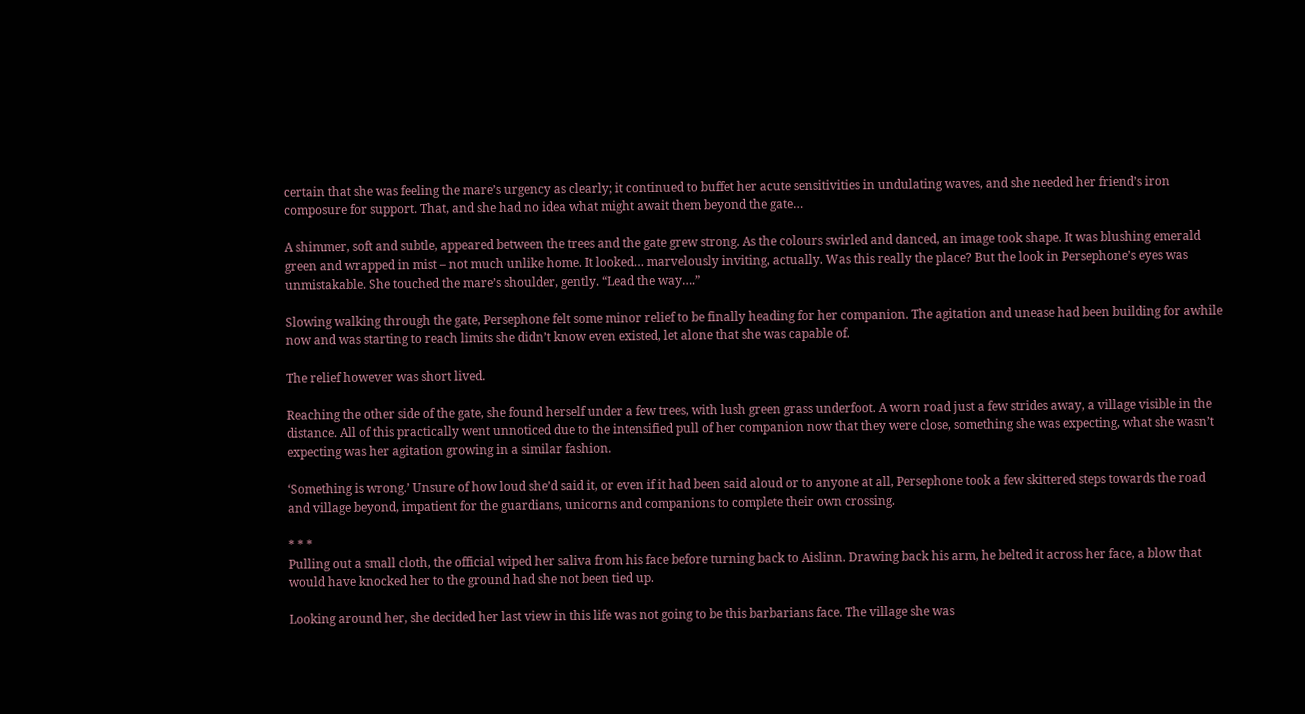certain that she was feeling the mare’s urgency as clearly; it continued to buffet her acute sensitivities in undulating waves, and she needed her friend’s iron composure for support. That, and she had no idea what might await them beyond the gate…

A shimmer, soft and subtle, appeared between the trees and the gate grew strong. As the colours swirled and danced, an image took shape. It was blushing emerald green and wrapped in mist – not much unlike home. It looked… marvelously inviting, actually. Was this really the place? But the look in Persephone’s eyes was unmistakable. She touched the mare’s shoulder, gently. “Lead the way….”

Slowing walking through the gate, Persephone felt some minor relief to be finally heading for her companion. The agitation and unease had been building for awhile now and was starting to reach limits she didn’t know even existed, let alone that she was capable of.

The relief however was short lived.

Reaching the other side of the gate, she found herself under a few trees, with lush green grass underfoot. A worn road just a few strides away, a village visible in the distance. All of this practically went unnoticed due to the intensified pull of her companion now that they were close, something she was expecting, what she wasn’t expecting was her agitation growing in a similar fashion.

‘Something is wrong.’ Unsure of how loud she’d said it, or even if it had been said aloud or to anyone at all, Persephone took a few skittered steps towards the road and village beyond, impatient for the guardians, unicorns and companions to complete their own crossing.

* * *
Pulling out a small cloth, the official wiped her saliva from his face before turning back to Aislinn. Drawing back his arm, he belted it across her face, a blow that would have knocked her to the ground had she not been tied up.

Looking around her, she decided her last view in this life was not going to be this barbarians face. The village she was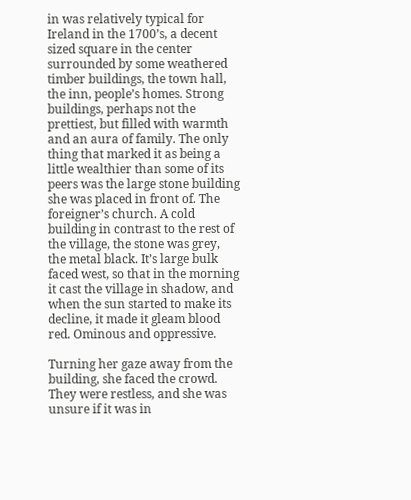in was relatively typical for Ireland in the 1700’s, a decent sized square in the center surrounded by some weathered timber buildings, the town hall, the inn, people’s homes. Strong buildings, perhaps not the prettiest, but filled with warmth and an aura of family. The only thing that marked it as being a little wealthier than some of its peers was the large stone building she was placed in front of. The foreigner’s church. A cold building in contrast to the rest of the village, the stone was grey, the metal black. It’s large bulk faced west, so that in the morning it cast the village in shadow, and when the sun started to make its decline, it made it gleam blood red. Ominous and oppressive.

Turning her gaze away from the building, she faced the crowd. They were restless, and she was unsure if it was in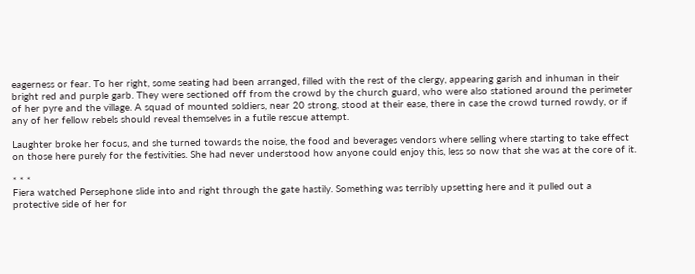eagerness or fear. To her right, some seating had been arranged, filled with the rest of the clergy, appearing garish and inhuman in their bright red and purple garb. They were sectioned off from the crowd by the church guard, who were also stationed around the perimeter of her pyre and the village. A squad of mounted soldiers, near 20 strong, stood at their ease, there in case the crowd turned rowdy, or if any of her fellow rebels should reveal themselves in a futile rescue attempt.

Laughter broke her focus, and she turned towards the noise, the food and beverages vendors where selling where starting to take effect on those here purely for the festivities. She had never understood how anyone could enjoy this, less so now that she was at the core of it.

* * *
Fiera watched Persephone slide into and right through the gate hastily. Something was terribly upsetting here and it pulled out a protective side of her for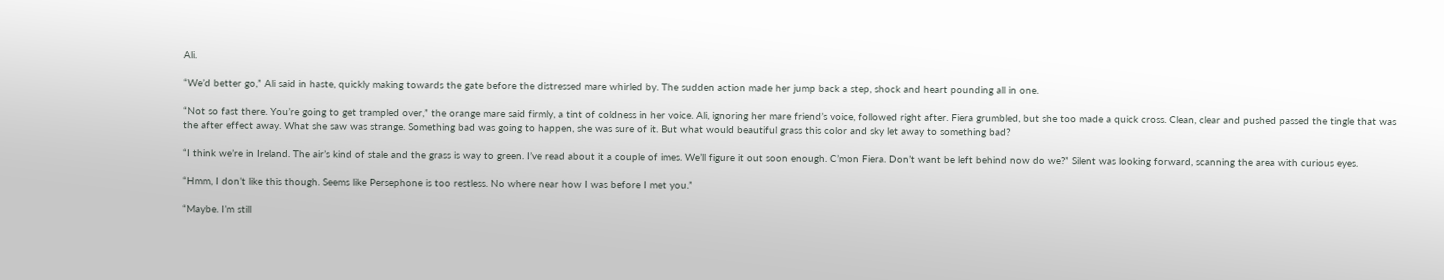Ali.

“We’d better go,” Ali said in haste, quickly making towards the gate before the distressed mare whirled by. The sudden action made her jump back a step, shock and heart pounding all in one.

“Not so fast there. You’re going to get trampled over,” the orange mare said firmly, a tint of coldness in her voice. Ali, ignoring her mare friend’s voice, followed right after. Fiera grumbled, but she too made a quick cross. Clean, clear and pushed passed the tingle that was the after effect away. What she saw was strange. Something bad was going to happen, she was sure of it. But what would beautiful grass this color and sky let away to something bad?

“I think we’re in Ireland. The air’s kind of stale and the grass is way to green. I’ve read about it a couple of imes. We’ll figure it out soon enough. C’mon Fiera. Don’t want be left behind now do we?” Silent was looking forward, scanning the area with curious eyes.

“Hmm, I don’t like this though. Seems like Persephone is too restless. No where near how I was before I met you.”

“Maybe. I’m still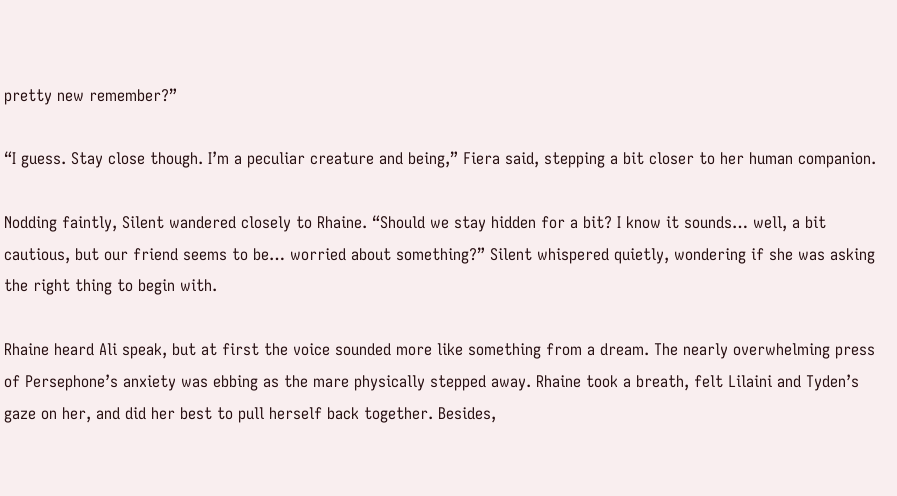pretty new remember?”

“I guess. Stay close though. I’m a peculiar creature and being,” Fiera said, stepping a bit closer to her human companion.

Nodding faintly, Silent wandered closely to Rhaine. “Should we stay hidden for a bit? I know it sounds… well, a bit cautious, but our friend seems to be… worried about something?” Silent whispered quietly, wondering if she was asking the right thing to begin with.

Rhaine heard Ali speak, but at first the voice sounded more like something from a dream. The nearly overwhelming press of Persephone’s anxiety was ebbing as the mare physically stepped away. Rhaine took a breath, felt Lilaini and Tyden’s gaze on her, and did her best to pull herself back together. Besides,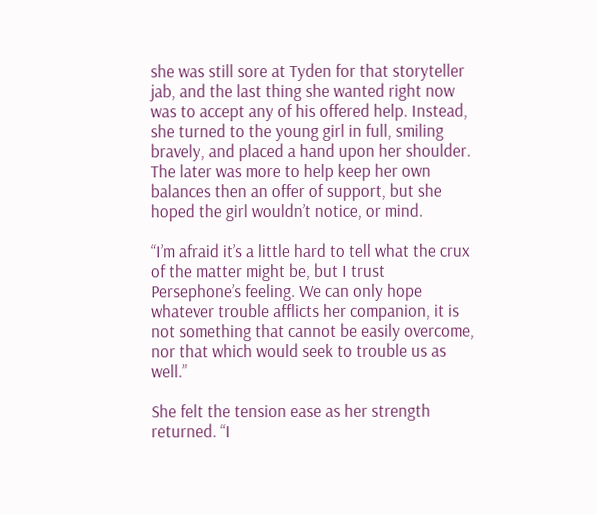she was still sore at Tyden for that storyteller jab, and the last thing she wanted right now was to accept any of his offered help. Instead, she turned to the young girl in full, smiling bravely, and placed a hand upon her shoulder. The later was more to help keep her own balances then an offer of support, but she hoped the girl wouldn’t notice, or mind.

“I’m afraid it’s a little hard to tell what the crux of the matter might be, but I trust Persephone’s feeling. We can only hope whatever trouble afflicts her companion, it is not something that cannot be easily overcome, nor that which would seek to trouble us as well.”

She felt the tension ease as her strength returned. “I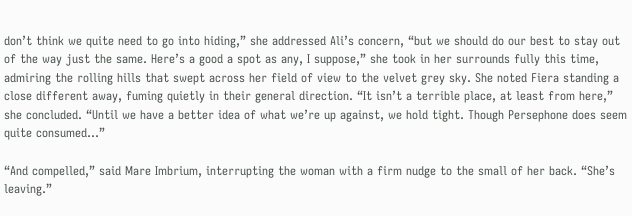don’t think we quite need to go into hiding,” she addressed Ali’s concern, “but we should do our best to stay out of the way just the same. Here’s a good a spot as any, I suppose,” she took in her surrounds fully this time, admiring the rolling hills that swept across her field of view to the velvet grey sky. She noted Fiera standing a close different away, fuming quietly in their general direction. “It isn’t a terrible place, at least from here,” she concluded. “Until we have a better idea of what we’re up against, we hold tight. Though Persephone does seem quite consumed…”

“And compelled,” said Mare Imbrium, interrupting the woman with a firm nudge to the small of her back. “She’s leaving.”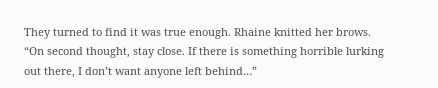They turned to find it was true enough. Rhaine knitted her brows. “On second thought, stay close. If there is something horrible lurking out there, I don’t want anyone left behind…”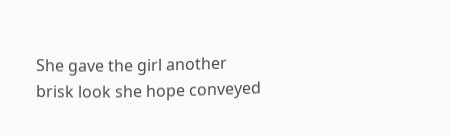She gave the girl another brisk look she hope conveyed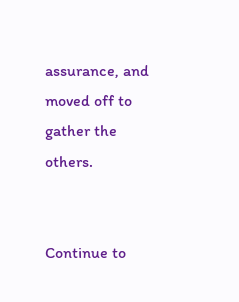assurance, and moved off to gather the others.


Continue to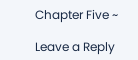Chapter Five ~

Leave a Reply